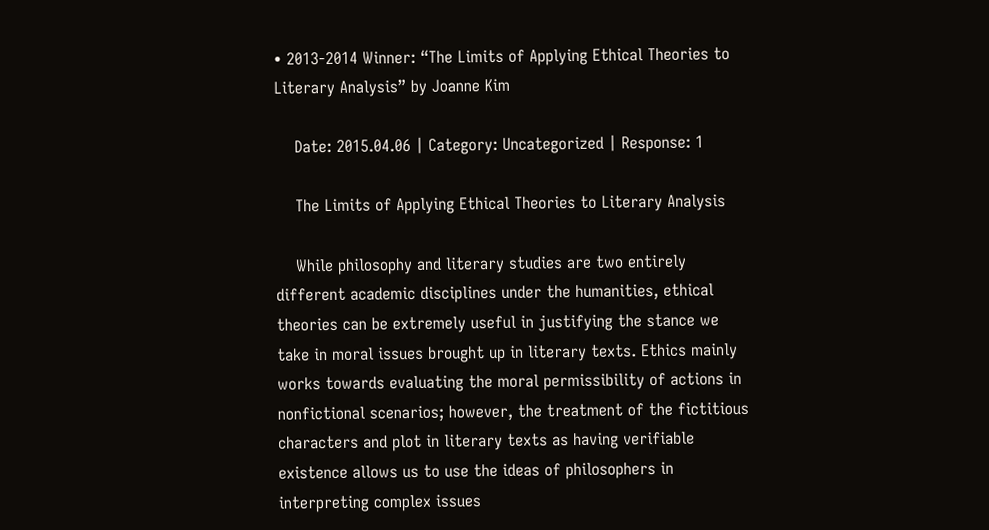• 2013-2014 Winner: “The Limits of Applying Ethical Theories to Literary Analysis” by Joanne Kim

    Date: 2015.04.06 | Category: Uncategorized | Response: 1

    The Limits of Applying Ethical Theories to Literary Analysis

    While philosophy and literary studies are two entirely different academic disciplines under the humanities, ethical theories can be extremely useful in justifying the stance we take in moral issues brought up in literary texts. Ethics mainly works towards evaluating the moral permissibility of actions in nonfictional scenarios; however, the treatment of the fictitious characters and plot in literary texts as having verifiable existence allows us to use the ideas of philosophers in interpreting complex issues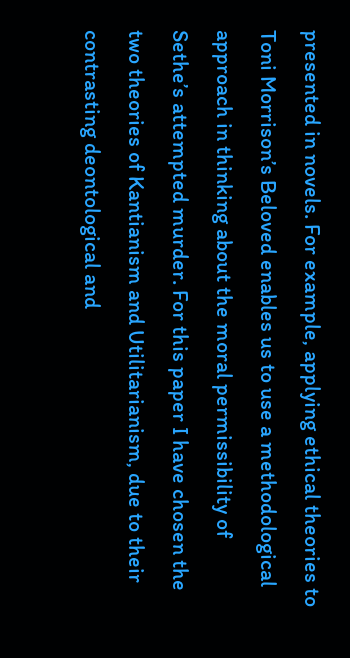presented in novels. For example, applying ethical theories to Toni Morrison’s Beloved enables us to use a methodological approach in thinking about the moral permissibility of Sethe’s attempted murder. For this paper I have chosen the two theories of Kantianism and Utilitarianism, due to their contrasting deontological and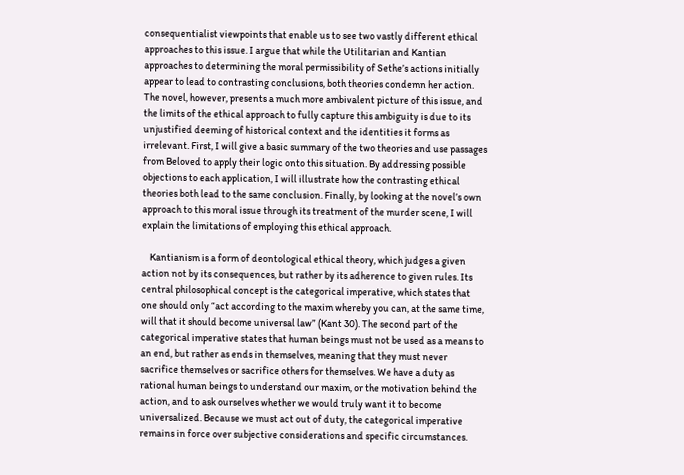consequentialist viewpoints that enable us to see two vastly different ethical approaches to this issue. I argue that while the Utilitarian and Kantian approaches to determining the moral permissibility of Sethe’s actions initially appear to lead to contrasting conclusions, both theories condemn her action. The novel, however, presents a much more ambivalent picture of this issue, and the limits of the ethical approach to fully capture this ambiguity is due to its unjustified deeming of historical context and the identities it forms as irrelevant. First, I will give a basic summary of the two theories and use passages from Beloved to apply their logic onto this situation. By addressing possible objections to each application, I will illustrate how the contrasting ethical theories both lead to the same conclusion. Finally, by looking at the novel’s own approach to this moral issue through its treatment of the murder scene, I will explain the limitations of employing this ethical approach.

    Kantianism is a form of deontological ethical theory, which judges a given action not by its consequences, but rather by its adherence to given rules. Its central philosophical concept is the categorical imperative, which states that one should only “act according to the maxim whereby you can, at the same time, will that it should become universal law” (Kant 30). The second part of the categorical imperative states that human beings must not be used as a means to an end, but rather as ends in themselves, meaning that they must never sacrifice themselves or sacrifice others for themselves. We have a duty as rational human beings to understand our maxim, or the motivation behind the action, and to ask ourselves whether we would truly want it to become universalized. Because we must act out of duty, the categorical imperative remains in force over subjective considerations and specific circumstances.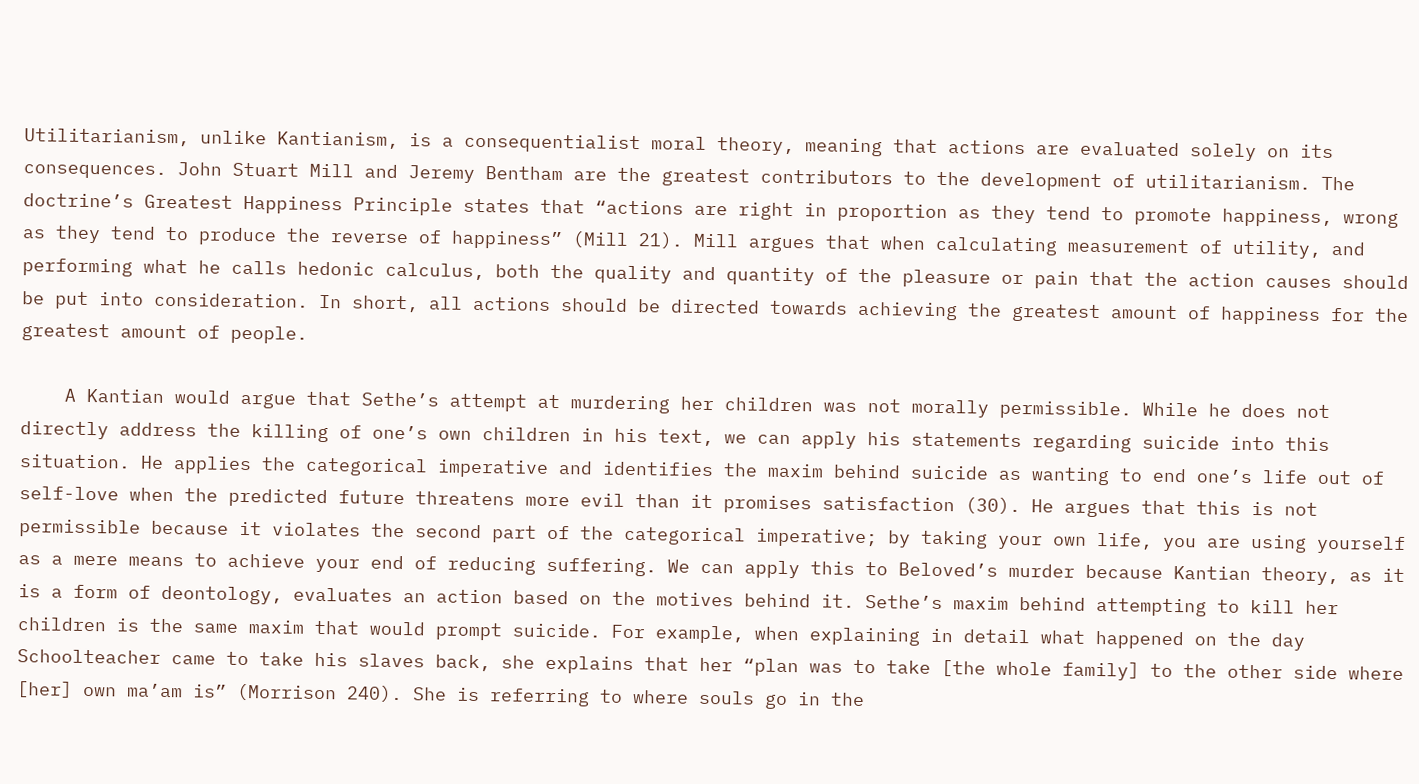Utilitarianism, unlike Kantianism, is a consequentialist moral theory, meaning that actions are evaluated solely on its consequences. John Stuart Mill and Jeremy Bentham are the greatest contributors to the development of utilitarianism. The doctrine’s Greatest Happiness Principle states that “actions are right in proportion as they tend to promote happiness, wrong as they tend to produce the reverse of happiness” (Mill 21). Mill argues that when calculating measurement of utility, and performing what he calls hedonic calculus, both the quality and quantity of the pleasure or pain that the action causes should be put into consideration. In short, all actions should be directed towards achieving the greatest amount of happiness for the greatest amount of people.

    A Kantian would argue that Sethe’s attempt at murdering her children was not morally permissible. While he does not directly address the killing of one’s own children in his text, we can apply his statements regarding suicide into this situation. He applies the categorical imperative and identifies the maxim behind suicide as wanting to end one’s life out of self-love when the predicted future threatens more evil than it promises satisfaction (30). He argues that this is not permissible because it violates the second part of the categorical imperative; by taking your own life, you are using yourself as a mere means to achieve your end of reducing suffering. We can apply this to Beloved’s murder because Kantian theory, as it is a form of deontology, evaluates an action based on the motives behind it. Sethe’s maxim behind attempting to kill her children is the same maxim that would prompt suicide. For example, when explaining in detail what happened on the day Schoolteacher came to take his slaves back, she explains that her “plan was to take [the whole family] to the other side where [her] own ma’am is” (Morrison 240). She is referring to where souls go in the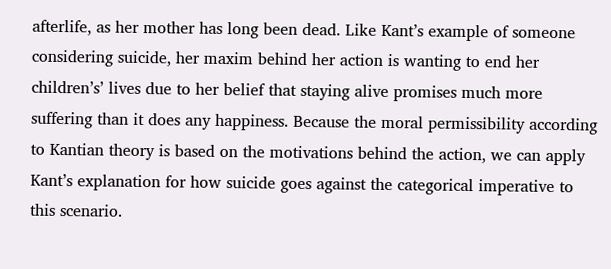afterlife, as her mother has long been dead. Like Kant’s example of someone considering suicide, her maxim behind her action is wanting to end her children’s’ lives due to her belief that staying alive promises much more suffering than it does any happiness. Because the moral permissibility according to Kantian theory is based on the motivations behind the action, we can apply Kant’s explanation for how suicide goes against the categorical imperative to this scenario.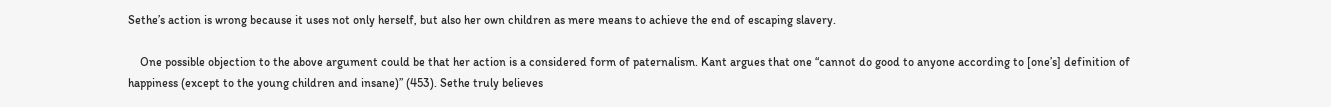Sethe’s action is wrong because it uses not only herself, but also her own children as mere means to achieve the end of escaping slavery.

    One possible objection to the above argument could be that her action is a considered form of paternalism. Kant argues that one “cannot do good to anyone according to [one’s] definition of happiness (except to the young children and insane)” (453). Sethe truly believes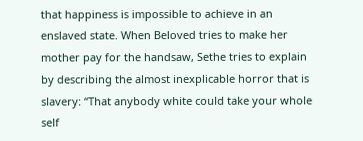that happiness is impossible to achieve in an enslaved state. When Beloved tries to make her mother pay for the handsaw, Sethe tries to explain by describing the almost inexplicable horror that is slavery: “That anybody white could take your whole self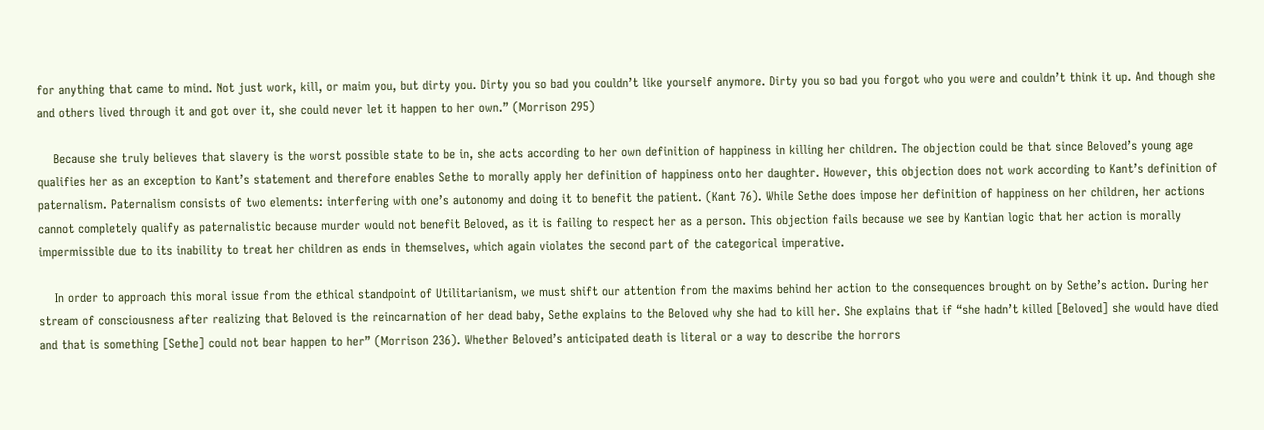for anything that came to mind. Not just work, kill, or maim you, but dirty you. Dirty you so bad you couldn’t like yourself anymore. Dirty you so bad you forgot who you were and couldn’t think it up. And though she and others lived through it and got over it, she could never let it happen to her own.” (Morrison 295)

    Because she truly believes that slavery is the worst possible state to be in, she acts according to her own definition of happiness in killing her children. The objection could be that since Beloved’s young age qualifies her as an exception to Kant’s statement and therefore enables Sethe to morally apply her definition of happiness onto her daughter. However, this objection does not work according to Kant’s definition of paternalism. Paternalism consists of two elements: interfering with one’s autonomy and doing it to benefit the patient. (Kant 76). While Sethe does impose her definition of happiness on her children, her actions cannot completely qualify as paternalistic because murder would not benefit Beloved, as it is failing to respect her as a person. This objection fails because we see by Kantian logic that her action is morally impermissible due to its inability to treat her children as ends in themselves, which again violates the second part of the categorical imperative.

    In order to approach this moral issue from the ethical standpoint of Utilitarianism, we must shift our attention from the maxims behind her action to the consequences brought on by Sethe’s action. During her stream of consciousness after realizing that Beloved is the reincarnation of her dead baby, Sethe explains to the Beloved why she had to kill her. She explains that if “she hadn’t killed [Beloved] she would have died and that is something [Sethe] could not bear happen to her” (Morrison 236). Whether Beloved’s anticipated death is literal or a way to describe the horrors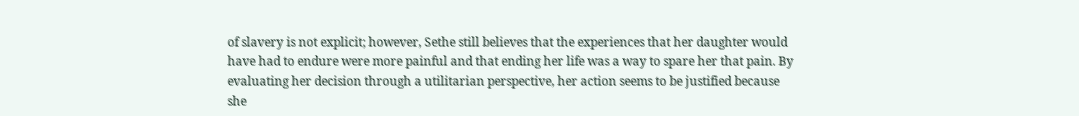of slavery is not explicit; however, Sethe still believes that the experiences that her daughter would have had to endure were more painful and that ending her life was a way to spare her that pain. By evaluating her decision through a utilitarian perspective, her action seems to be justified because she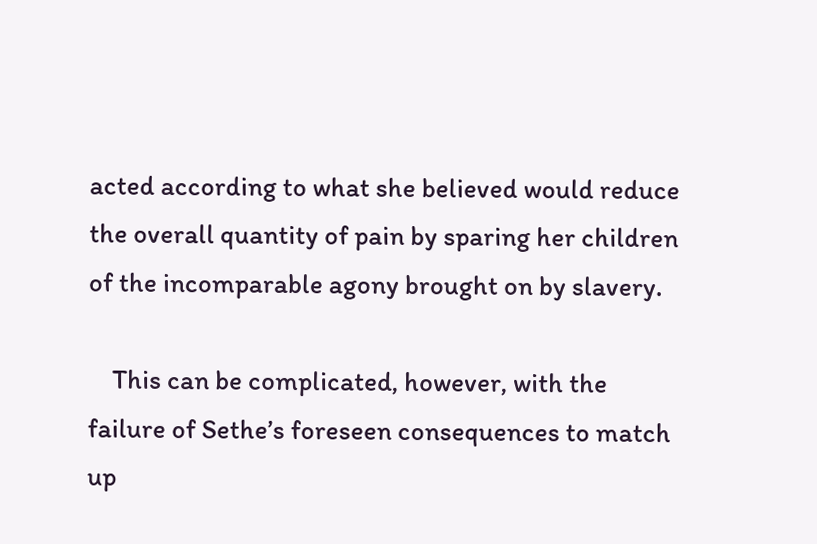acted according to what she believed would reduce the overall quantity of pain by sparing her children of the incomparable agony brought on by slavery.

    This can be complicated, however, with the failure of Sethe’s foreseen consequences to match up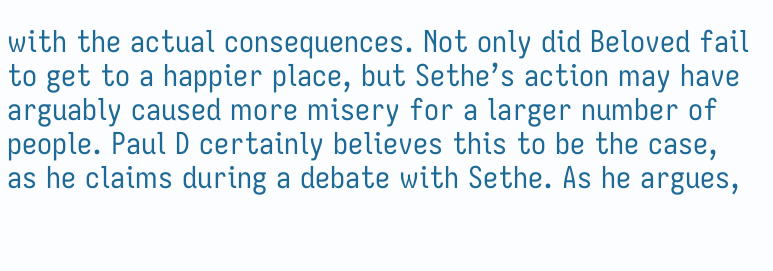with the actual consequences. Not only did Beloved fail to get to a happier place, but Sethe’s action may have arguably caused more misery for a larger number of people. Paul D certainly believes this to be the case, as he claims during a debate with Sethe. As he argues,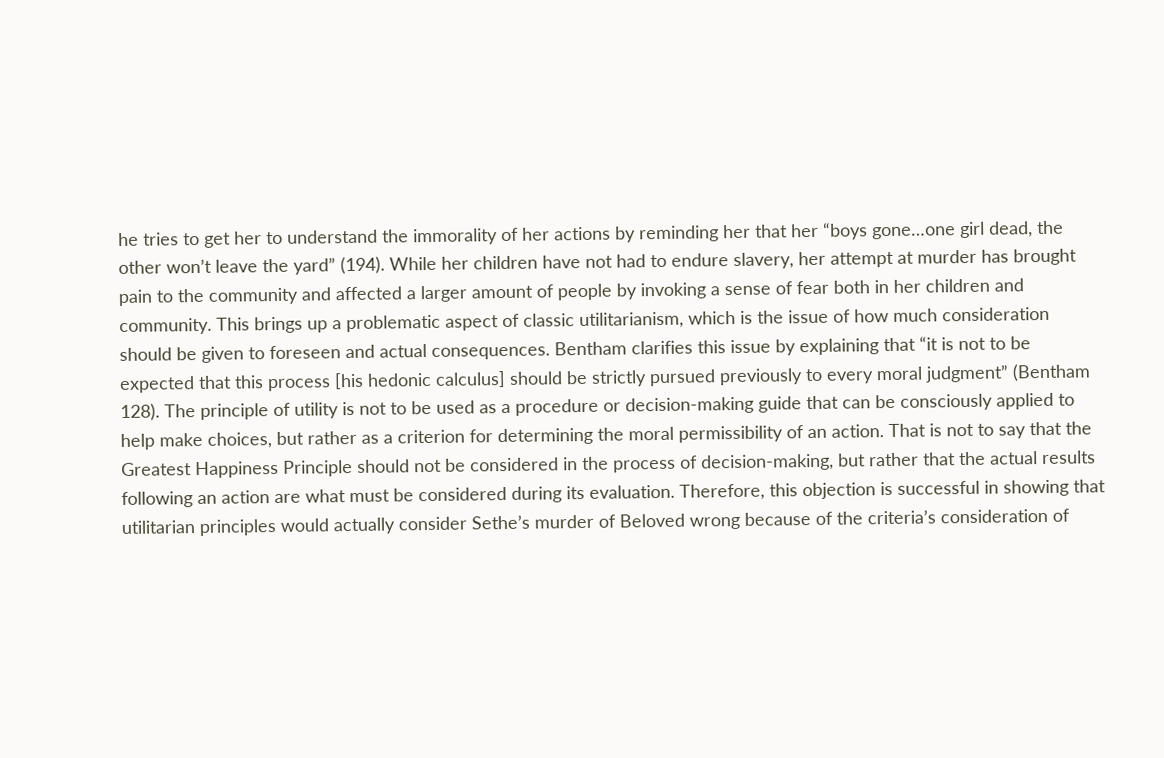he tries to get her to understand the immorality of her actions by reminding her that her “boys gone…one girl dead, the other won’t leave the yard” (194). While her children have not had to endure slavery, her attempt at murder has brought pain to the community and affected a larger amount of people by invoking a sense of fear both in her children and community. This brings up a problematic aspect of classic utilitarianism, which is the issue of how much consideration should be given to foreseen and actual consequences. Bentham clarifies this issue by explaining that “it is not to be expected that this process [his hedonic calculus] should be strictly pursued previously to every moral judgment” (Bentham 128). The principle of utility is not to be used as a procedure or decision-making guide that can be consciously applied to help make choices, but rather as a criterion for determining the moral permissibility of an action. That is not to say that the Greatest Happiness Principle should not be considered in the process of decision-making, but rather that the actual results following an action are what must be considered during its evaluation. Therefore, this objection is successful in showing that utilitarian principles would actually consider Sethe’s murder of Beloved wrong because of the criteria’s consideration of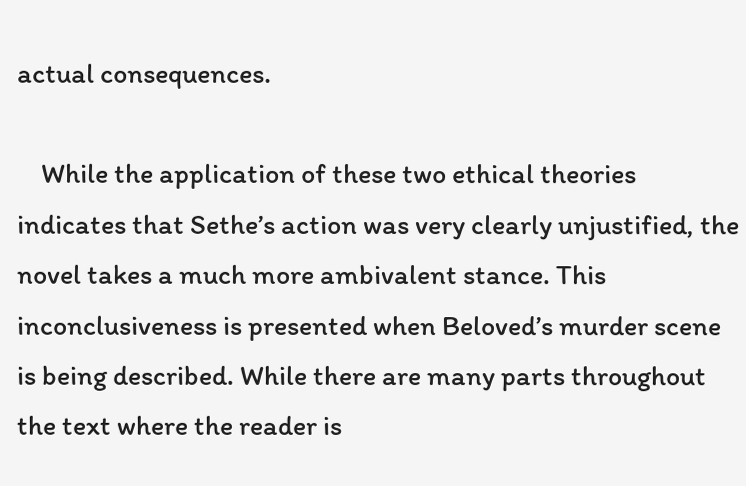actual consequences.

    While the application of these two ethical theories indicates that Sethe’s action was very clearly unjustified, the novel takes a much more ambivalent stance. This inconclusiveness is presented when Beloved’s murder scene is being described. While there are many parts throughout the text where the reader is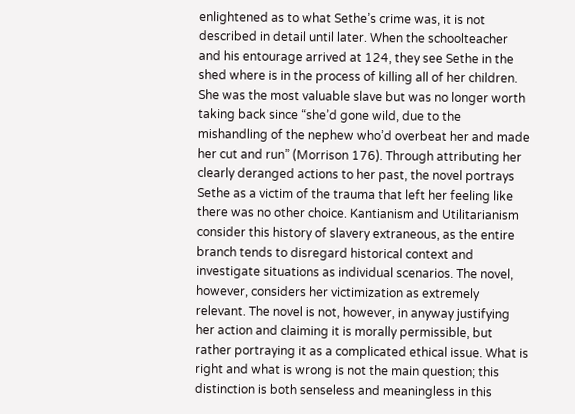enlightened as to what Sethe’s crime was, it is not described in detail until later. When the schoolteacher and his entourage arrived at 124, they see Sethe in the shed where is in the process of killing all of her children. She was the most valuable slave but was no longer worth taking back since “she’d gone wild, due to the mishandling of the nephew who’d overbeat her and made her cut and run” (Morrison 176). Through attributing her clearly deranged actions to her past, the novel portrays Sethe as a victim of the trauma that left her feeling like there was no other choice. Kantianism and Utilitarianism consider this history of slavery extraneous, as the entire branch tends to disregard historical context and investigate situations as individual scenarios. The novel, however, considers her victimization as extremely relevant. The novel is not, however, in anyway justifying her action and claiming it is morally permissible, but rather portraying it as a complicated ethical issue. What is right and what is wrong is not the main question; this distinction is both senseless and meaningless in this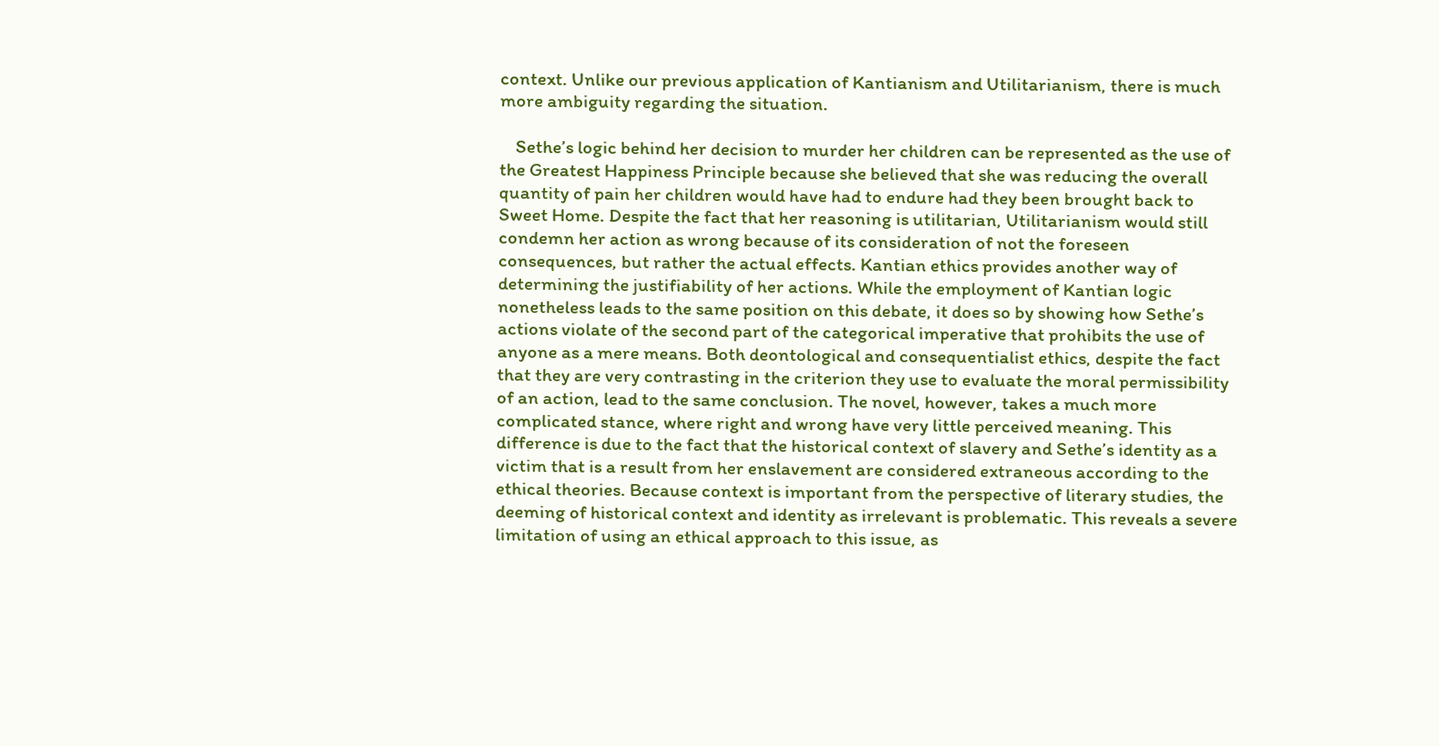context. Unlike our previous application of Kantianism and Utilitarianism, there is much more ambiguity regarding the situation.

    Sethe’s logic behind her decision to murder her children can be represented as the use of the Greatest Happiness Principle because she believed that she was reducing the overall quantity of pain her children would have had to endure had they been brought back to Sweet Home. Despite the fact that her reasoning is utilitarian, Utilitarianism would still condemn her action as wrong because of its consideration of not the foreseen consequences, but rather the actual effects. Kantian ethics provides another way of determining the justifiability of her actions. While the employment of Kantian logic nonetheless leads to the same position on this debate, it does so by showing how Sethe’s actions violate of the second part of the categorical imperative that prohibits the use of anyone as a mere means. Both deontological and consequentialist ethics, despite the fact that they are very contrasting in the criterion they use to evaluate the moral permissibility of an action, lead to the same conclusion. The novel, however, takes a much more complicated stance, where right and wrong have very little perceived meaning. This difference is due to the fact that the historical context of slavery and Sethe’s identity as a victim that is a result from her enslavement are considered extraneous according to the ethical theories. Because context is important from the perspective of literary studies, the deeming of historical context and identity as irrelevant is problematic. This reveals a severe limitation of using an ethical approach to this issue, as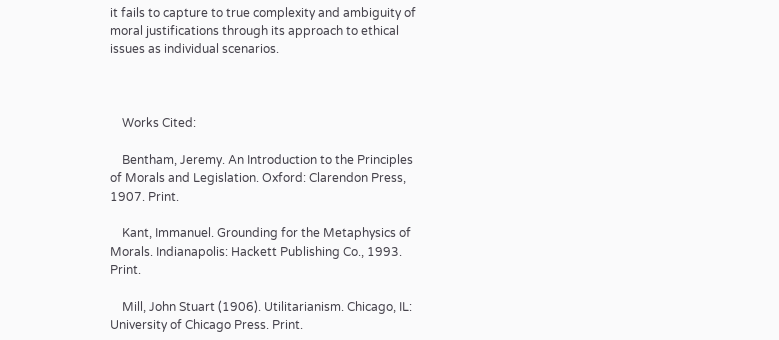it fails to capture to true complexity and ambiguity of moral justifications through its approach to ethical issues as individual scenarios.



    Works Cited:

    Bentham, Jeremy. An Introduction to the Principles of Morals and Legislation. Oxford: Clarendon Press, 1907. Print.

    Kant, Immanuel. Grounding for the Metaphysics of Morals. Indianapolis: Hackett Publishing Co., 1993. Print.

    Mill, John Stuart (1906). Utilitarianism. Chicago, IL: University of Chicago Press. Print.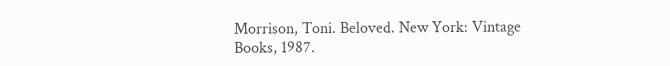Morrison, Toni. Beloved. New York: Vintage Books, 1987.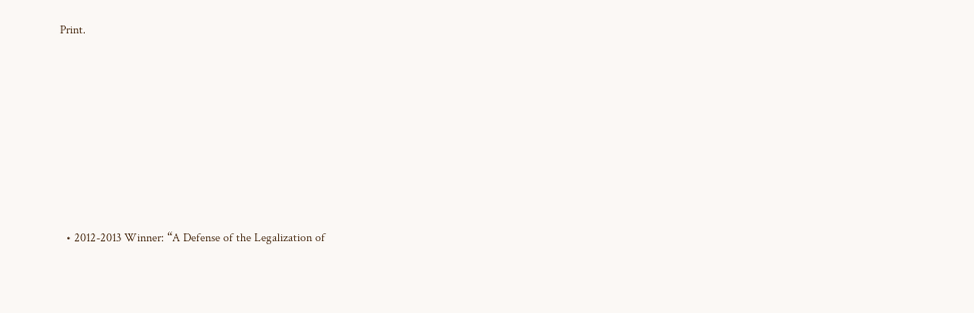Print.











  • 2012-2013 Winner: “A Defense of the Legalization of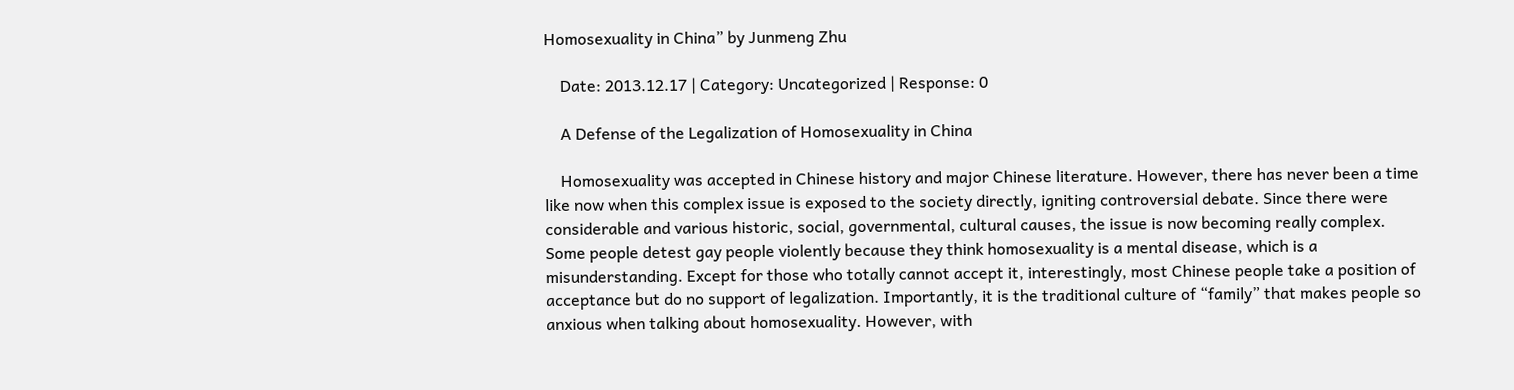Homosexuality in China” by Junmeng Zhu

    Date: 2013.12.17 | Category: Uncategorized | Response: 0

    A Defense of the Legalization of Homosexuality in China

    Homosexuality was accepted in Chinese history and major Chinese literature. However, there has never been a time like now when this complex issue is exposed to the society directly, igniting controversial debate. Since there were considerable and various historic, social, governmental, cultural causes, the issue is now becoming really complex. Some people detest gay people violently because they think homosexuality is a mental disease, which is a misunderstanding. Except for those who totally cannot accept it, interestingly, most Chinese people take a position of acceptance but do no support of legalization. Importantly, it is the traditional culture of “family” that makes people so anxious when talking about homosexuality. However, with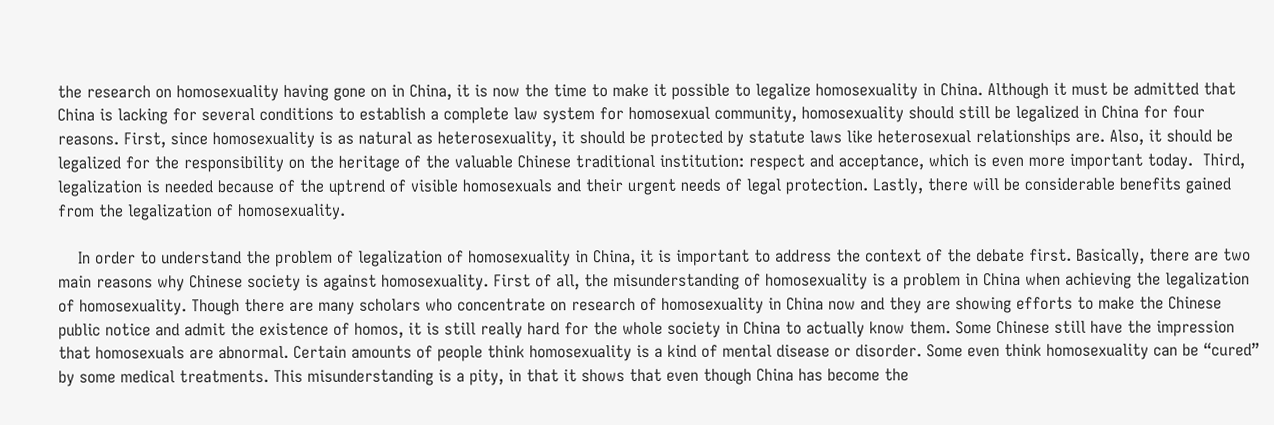the research on homosexuality having gone on in China, it is now the time to make it possible to legalize homosexuality in China. Although it must be admitted that China is lacking for several conditions to establish a complete law system for homosexual community, homosexuality should still be legalized in China for four reasons. First, since homosexuality is as natural as heterosexuality, it should be protected by statute laws like heterosexual relationships are. Also, it should be legalized for the responsibility on the heritage of the valuable Chinese traditional institution: respect and acceptance, which is even more important today.  Third, legalization is needed because of the uptrend of visible homosexuals and their urgent needs of legal protection. Lastly, there will be considerable benefits gained from the legalization of homosexuality.

    In order to understand the problem of legalization of homosexuality in China, it is important to address the context of the debate first. Basically, there are two main reasons why Chinese society is against homosexuality. First of all, the misunderstanding of homosexuality is a problem in China when achieving the legalization of homosexuality. Though there are many scholars who concentrate on research of homosexuality in China now and they are showing efforts to make the Chinese public notice and admit the existence of homos, it is still really hard for the whole society in China to actually know them. Some Chinese still have the impression that homosexuals are abnormal. Certain amounts of people think homosexuality is a kind of mental disease or disorder. Some even think homosexuality can be “cured” by some medical treatments. This misunderstanding is a pity, in that it shows that even though China has become the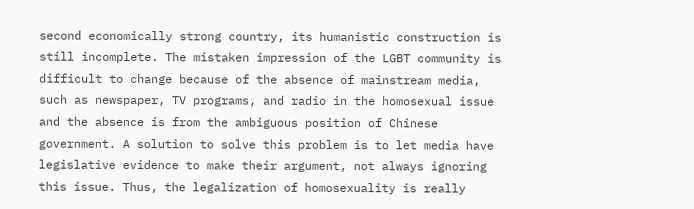second economically strong country, its humanistic construction is still incomplete. The mistaken impression of the LGBT community is difficult to change because of the absence of mainstream media, such as newspaper, TV programs, and radio in the homosexual issue and the absence is from the ambiguous position of Chinese government. A solution to solve this problem is to let media have legislative evidence to make their argument, not always ignoring this issue. Thus, the legalization of homosexuality is really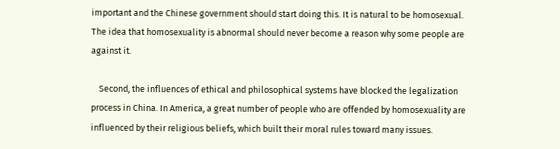important and the Chinese government should start doing this. It is natural to be homosexual. The idea that homosexuality is abnormal should never become a reason why some people are against it.

    Second, the influences of ethical and philosophical systems have blocked the legalization process in China. In America, a great number of people who are offended by homosexuality are influenced by their religious beliefs, which built their moral rules toward many issues.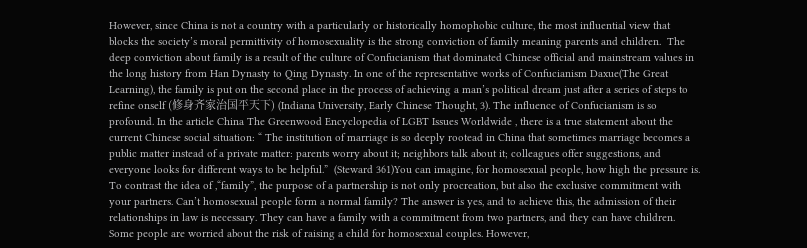However, since China is not a country with a particularly or historically homophobic culture, the most influential view that blocks the society’s moral permittivity of homosexuality is the strong conviction of family meaning parents and children.  The deep conviction about family is a result of the culture of Confucianism that dominated Chinese official and mainstream values in the long history from Han Dynasty to Qing Dynasty. In one of the representative works of Confucianism Daxue(The Great Learning), the family is put on the second place in the process of achieving a man’s political dream just after a series of steps to refine onself (修身齐家治国平天下) (Indiana University, Early Chinese Thought, 3). The influence of Confucianism is so profound. In the article China The Greenwood Encyclopedia of LGBT Issues Worldwide , there is a true statement about the current Chinese social situation: “ The institution of marriage is so deeply rootead in China that sometimes marriage becomes a public matter instead of a private matter: parents worry about it; neighbors talk about it; colleagues offer suggestions, and everyone looks for different ways to be helpful.”  (Steward 361)You can imagine, for homosexual people, how high the pressure is. To contrast the idea of ,“family”, the purpose of a partnership is not only procreation, but also the exclusive commitment with your partners. Can’t homosexual people form a normal family? The answer is yes, and to achieve this, the admission of their relationships in law is necessary. They can have a family with a commitment from two partners, and they can have children. Some people are worried about the risk of raising a child for homosexual couples. However,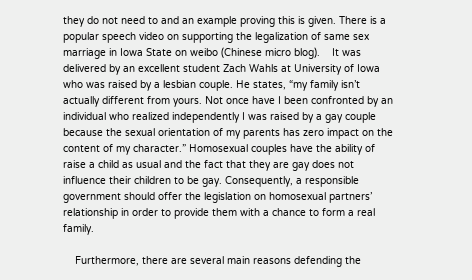they do not need to and an example proving this is given. There is a popular speech video on supporting the legalization of same sex marriage in Iowa State on weibo (Chinese micro blog).    It was delivered by an excellent student Zach Wahls at University of Iowa who was raised by a lesbian couple. He states, “my family isn’t actually different from yours. Not once have I been confronted by an individual who realized independently I was raised by a gay couple because the sexual orientation of my parents has zero impact on the content of my character.” Homosexual couples have the ability of raise a child as usual and the fact that they are gay does not influence their children to be gay. Consequently, a responsible government should offer the legislation on homosexual partners’ relationship in order to provide them with a chance to form a real family.

    Furthermore, there are several main reasons defending the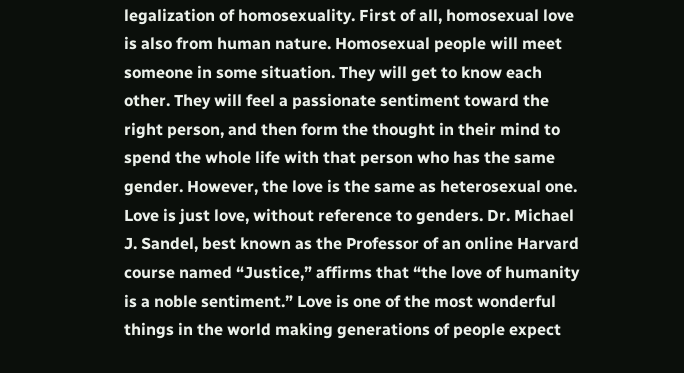legalization of homosexuality. First of all, homosexual love is also from human nature. Homosexual people will meet someone in some situation. They will get to know each other. They will feel a passionate sentiment toward the right person, and then form the thought in their mind to spend the whole life with that person who has the same gender. However, the love is the same as heterosexual one. Love is just love, without reference to genders. Dr. Michael J. Sandel, best known as the Professor of an online Harvard course named “Justice,” affirms that “the love of humanity is a noble sentiment.” Love is one of the most wonderful things in the world making generations of people expect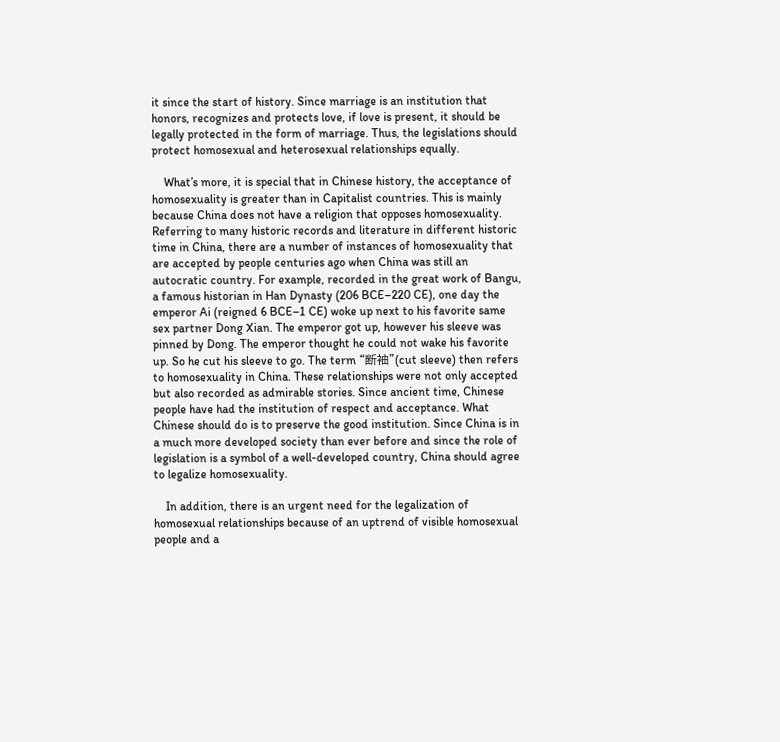it since the start of history. Since marriage is an institution that honors, recognizes and protects love, if love is present, it should be legally protected in the form of marriage. Thus, the legislations should protect homosexual and heterosexual relationships equally.

    What’s more, it is special that in Chinese history, the acceptance of homosexuality is greater than in Capitalist countries. This is mainly because China does not have a religion that opposes homosexuality. Referring to many historic records and literature in different historic time in China, there are a number of instances of homosexuality that are accepted by people centuries ago when China was still an autocratic country. For example, recorded in the great work of Bangu, a famous historian in Han Dynasty (206 BCE–220 CE), one day the emperor Ai (reigned 6 BCE–1 CE) woke up next to his favorite same sex partner Dong Xian. The emperor got up, however his sleeve was pinned by Dong. The emperor thought he could not wake his favorite up. So he cut his sleeve to go. The term “断袖”(cut sleeve) then refers to homosexuality in China. These relationships were not only accepted but also recorded as admirable stories. Since ancient time, Chinese people have had the institution of respect and acceptance. What Chinese should do is to preserve the good institution. Since China is in a much more developed society than ever before and since the role of legislation is a symbol of a well-developed country, China should agree to legalize homosexuality.

    In addition, there is an urgent need for the legalization of homosexual relationships because of an uptrend of visible homosexual people and a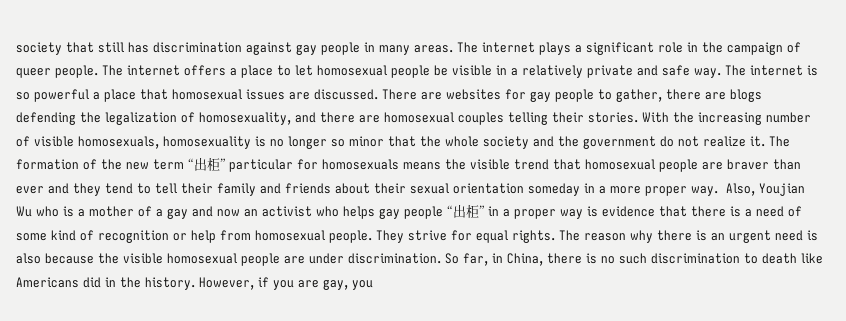society that still has discrimination against gay people in many areas. The internet plays a significant role in the campaign of queer people. The internet offers a place to let homosexual people be visible in a relatively private and safe way. The internet is so powerful a place that homosexual issues are discussed. There are websites for gay people to gather, there are blogs defending the legalization of homosexuality, and there are homosexual couples telling their stories. With the increasing number of visible homosexuals, homosexuality is no longer so minor that the whole society and the government do not realize it. The formation of the new term “出柜” particular for homosexuals means the visible trend that homosexual people are braver than ever and they tend to tell their family and friends about their sexual orientation someday in a more proper way.  Also, Youjian Wu who is a mother of a gay and now an activist who helps gay people “出柜” in a proper way is evidence that there is a need of some kind of recognition or help from homosexual people. They strive for equal rights. The reason why there is an urgent need is also because the visible homosexual people are under discrimination. So far, in China, there is no such discrimination to death like Americans did in the history. However, if you are gay, you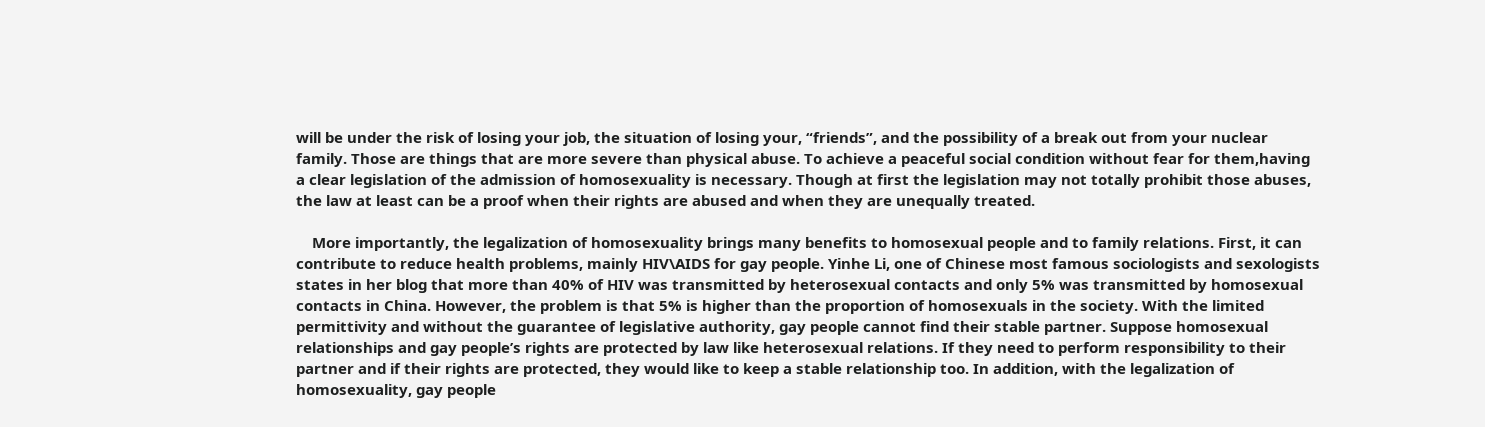will be under the risk of losing your job, the situation of losing your, “friends”, and the possibility of a break out from your nuclear family. Those are things that are more severe than physical abuse. To achieve a peaceful social condition without fear for them,having a clear legislation of the admission of homosexuality is necessary. Though at first the legislation may not totally prohibit those abuses, the law at least can be a proof when their rights are abused and when they are unequally treated.

    More importantly, the legalization of homosexuality brings many benefits to homosexual people and to family relations. First, it can contribute to reduce health problems, mainly HIV\AIDS for gay people. Yinhe Li, one of Chinese most famous sociologists and sexologists states in her blog that more than 40% of HIV was transmitted by heterosexual contacts and only 5% was transmitted by homosexual contacts in China. However, the problem is that 5% is higher than the proportion of homosexuals in the society. With the limited permittivity and without the guarantee of legislative authority, gay people cannot find their stable partner. Suppose homosexual relationships and gay people’s rights are protected by law like heterosexual relations. If they need to perform responsibility to their partner and if their rights are protected, they would like to keep a stable relationship too. In addition, with the legalization of homosexuality, gay people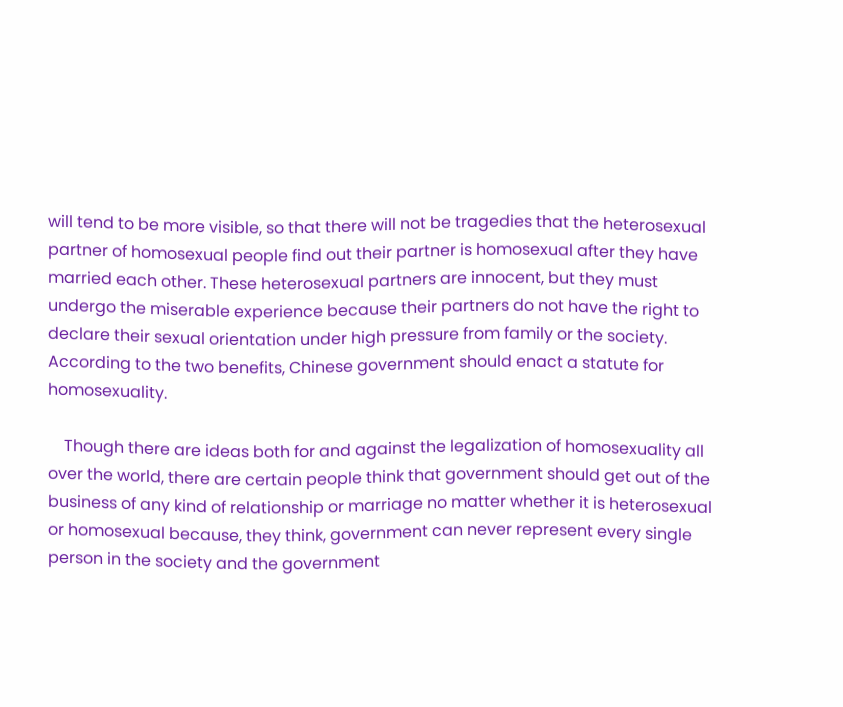will tend to be more visible, so that there will not be tragedies that the heterosexual partner of homosexual people find out their partner is homosexual after they have married each other. These heterosexual partners are innocent, but they must undergo the miserable experience because their partners do not have the right to declare their sexual orientation under high pressure from family or the society. According to the two benefits, Chinese government should enact a statute for homosexuality.

    Though there are ideas both for and against the legalization of homosexuality all over the world, there are certain people think that government should get out of the business of any kind of relationship or marriage no matter whether it is heterosexual or homosexual because, they think, government can never represent every single person in the society and the government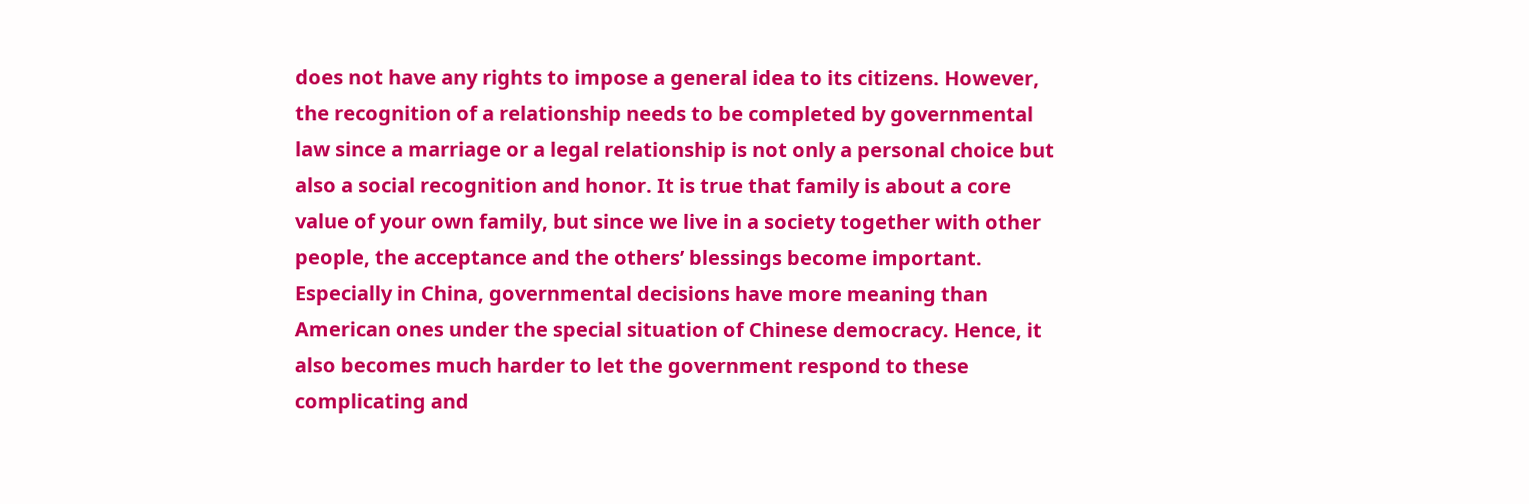does not have any rights to impose a general idea to its citizens. However, the recognition of a relationship needs to be completed by governmental law since a marriage or a legal relationship is not only a personal choice but also a social recognition and honor. It is true that family is about a core value of your own family, but since we live in a society together with other people, the acceptance and the others’ blessings become important. Especially in China, governmental decisions have more meaning than American ones under the special situation of Chinese democracy. Hence, it also becomes much harder to let the government respond to these complicating and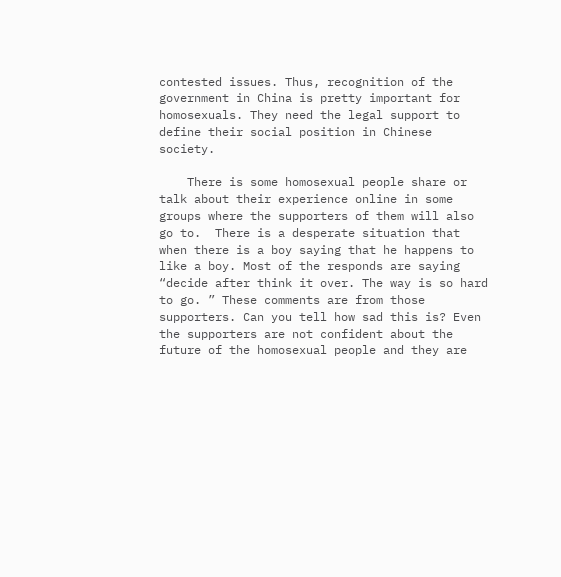contested issues. Thus, recognition of the government in China is pretty important for homosexuals. They need the legal support to define their social position in Chinese society.

    There is some homosexual people share or talk about their experience online in some groups where the supporters of them will also go to.  There is a desperate situation that when there is a boy saying that he happens to like a boy. Most of the responds are saying “decide after think it over. The way is so hard to go. ” These comments are from those supporters. Can you tell how sad this is? Even the supporters are not confident about the future of the homosexual people and they are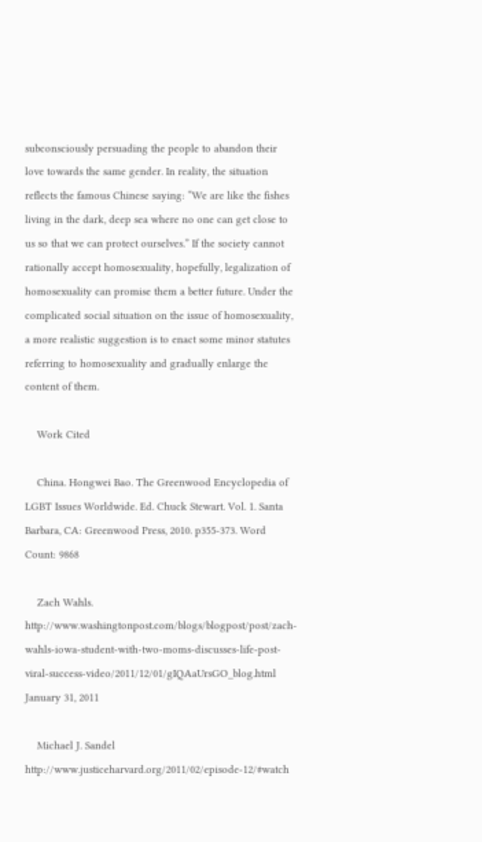subconsciously persuading the people to abandon their love towards the same gender. In reality, the situation reflects the famous Chinese saying: “We are like the fishes living in the dark, deep sea where no one can get close to us so that we can protect ourselves.” If the society cannot rationally accept homosexuality, hopefully, legalization of homosexuality can promise them a better future. Under the complicated social situation on the issue of homosexuality, a more realistic suggestion is to enact some minor statutes referring to homosexuality and gradually enlarge the content of them.

    Work Cited

    China. Hongwei Bao. The Greenwood Encyclopedia of LGBT Issues Worldwide. Ed. Chuck Stewart. Vol. 1. Santa Barbara, CA: Greenwood Press, 2010. p355-373. Word Count: 9868

    Zach Wahls. http://www.washingtonpost.com/blogs/blogpost/post/zach-wahls-iowa-student-with-two-moms-discusses-life-post-viral-success-video/2011/12/01/gIQAaUrsGO_blog.html January 31, 2011

    Michael J. Sandel http://www.justiceharvard.org/2011/02/episode-12/#watch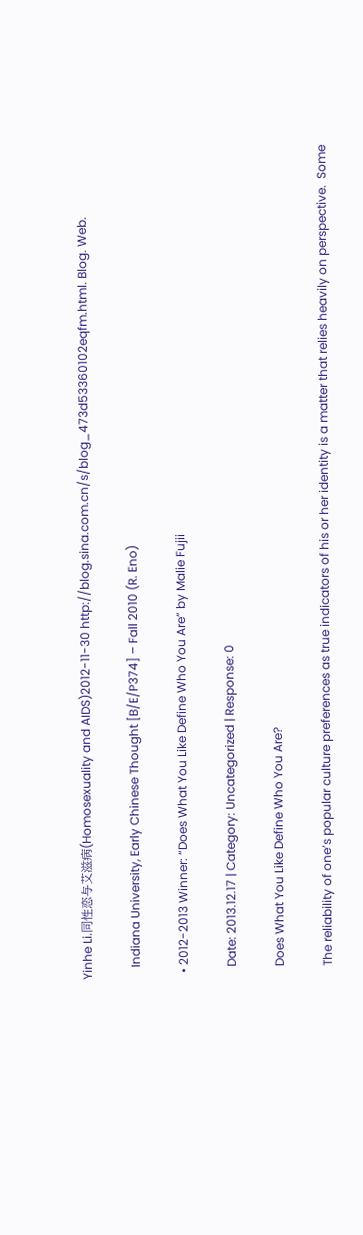Yinhe Li.同性恋与艾滋病(Homosexuality and AIDS)2012-11-30 http://blog.sina.com.cn/s/blog_473d53360102eqfm.html. Blog. Web.

    Indiana University, Early Chinese Thought [B/E/P374] – Fall 2010 (R. Eno)

  • 2012-2013 Winner: “Does What You Like Define Who You Are” by Malie Fujii

    Date: 2013.12.17 | Category: Uncategorized | Response: 0

    Does What You Like Define Who You Are?

    The reliability of one’s popular culture preferences as true indicators of his or her identity is a matter that relies heavily on perspective.  Some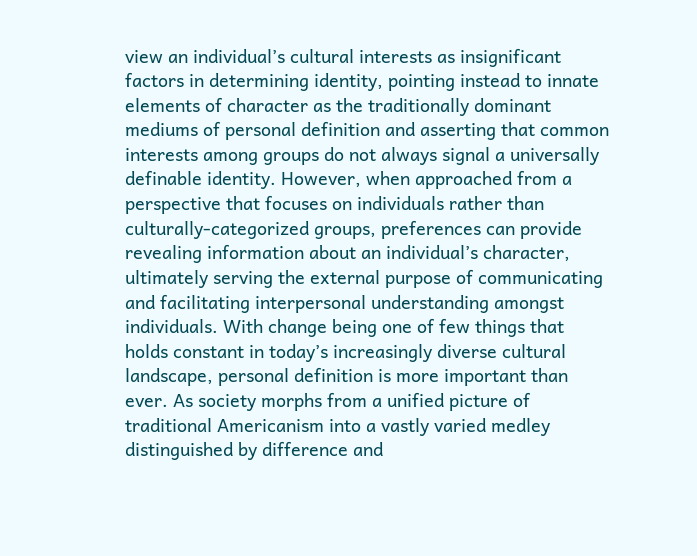view an individual’s cultural interests as insignificant factors in determining identity, pointing instead to innate elements of character as the traditionally dominant mediums of personal definition and asserting that common interests among groups do not always signal a universally definable identity. However, when approached from a perspective that focuses on individuals rather than culturally-categorized groups, preferences can provide revealing information about an individual’s character, ultimately serving the external purpose of communicating and facilitating interpersonal understanding amongst individuals. With change being one of few things that holds constant in today’s increasingly diverse cultural landscape, personal definition is more important than ever. As society morphs from a unified picture of traditional Americanism into a vastly varied medley distinguished by difference and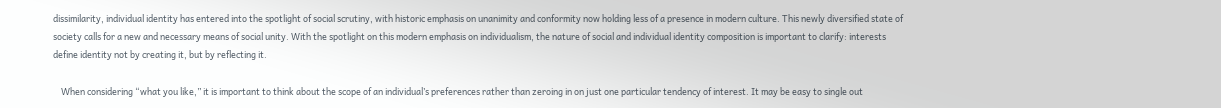dissimilarity, individual identity has entered into the spotlight of social scrutiny, with historic emphasis on unanimity and conformity now holding less of a presence in modern culture. This newly diversified state of society calls for a new and necessary means of social unity. With the spotlight on this modern emphasis on individualism, the nature of social and individual identity composition is important to clarify: interests define identity not by creating it, but by reflecting it.

    When considering “what you like,” it is important to think about the scope of an individual’s preferences rather than zeroing in on just one particular tendency of interest. It may be easy to single out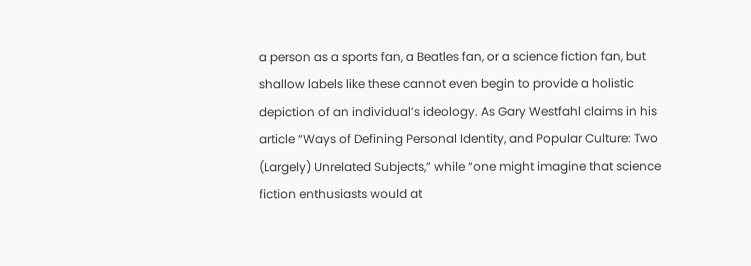a person as a sports fan, a Beatles fan, or a science fiction fan, but shallow labels like these cannot even begin to provide a holistic depiction of an individual’s ideology. As Gary Westfahl claims in his article “Ways of Defining Personal Identity, and Popular Culture: Two (Largely) Unrelated Subjects,” while “one might imagine that science fiction enthusiasts would at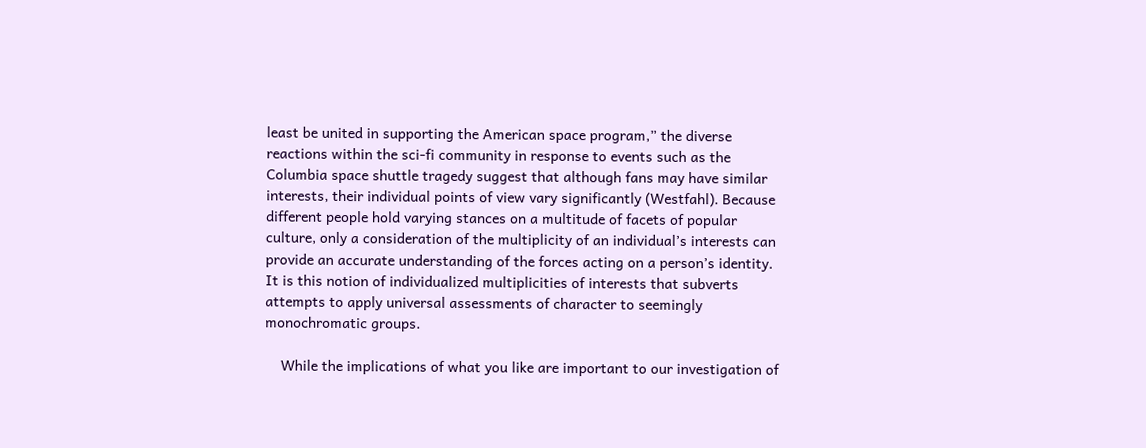least be united in supporting the American space program,” the diverse reactions within the sci-fi community in response to events such as the Columbia space shuttle tragedy suggest that although fans may have similar interests, their individual points of view vary significantly (Westfahl). Because different people hold varying stances on a multitude of facets of popular culture, only a consideration of the multiplicity of an individual’s interests can provide an accurate understanding of the forces acting on a person’s identity. It is this notion of individualized multiplicities of interests that subverts attempts to apply universal assessments of character to seemingly monochromatic groups.

    While the implications of what you like are important to our investigation of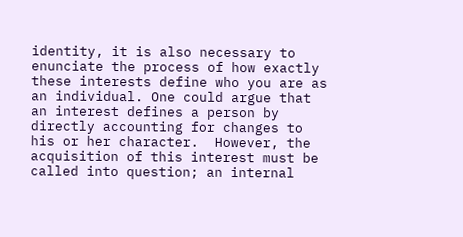identity, it is also necessary to enunciate the process of how exactly these interests define who you are as an individual. One could argue that an interest defines a person by directly accounting for changes to his or her character.  However, the acquisition of this interest must be called into question; an internal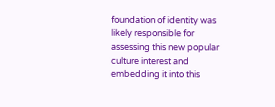foundation of identity was likely responsible for assessing this new popular culture interest and embedding it into this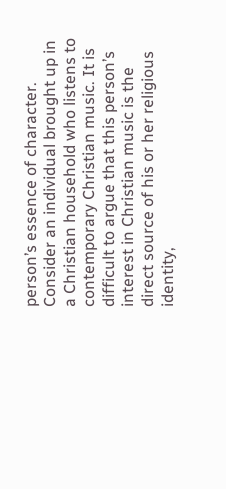person’s essence of character. Consider an individual brought up in a Christian household who listens to contemporary Christian music. It is difficult to argue that this person’s interest in Christian music is the direct source of his or her religious identity,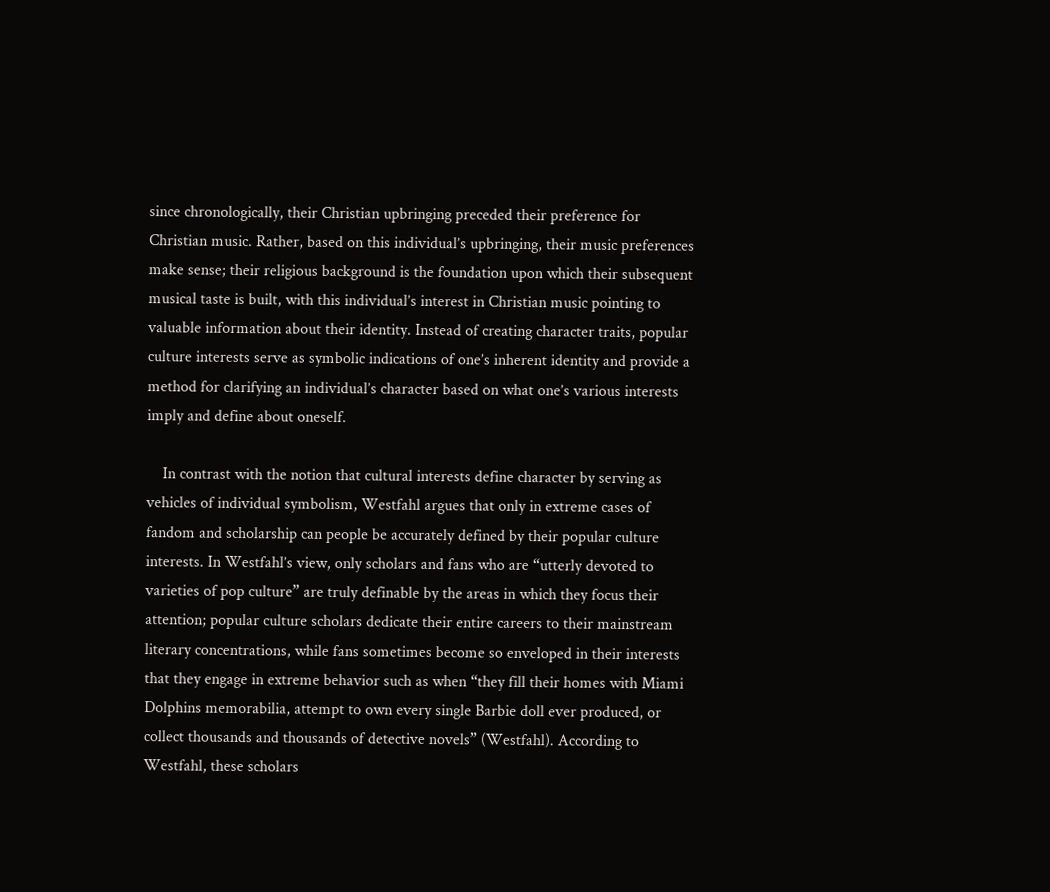since chronologically, their Christian upbringing preceded their preference for Christian music. Rather, based on this individual’s upbringing, their music preferences make sense; their religious background is the foundation upon which their subsequent musical taste is built, with this individual’s interest in Christian music pointing to valuable information about their identity. Instead of creating character traits, popular culture interests serve as symbolic indications of one’s inherent identity and provide a method for clarifying an individual’s character based on what one’s various interests imply and define about oneself.

    In contrast with the notion that cultural interests define character by serving as vehicles of individual symbolism, Westfahl argues that only in extreme cases of fandom and scholarship can people be accurately defined by their popular culture interests. In Westfahl’s view, only scholars and fans who are “utterly devoted to varieties of pop culture” are truly definable by the areas in which they focus their attention; popular culture scholars dedicate their entire careers to their mainstream literary concentrations, while fans sometimes become so enveloped in their interests that they engage in extreme behavior such as when “they fill their homes with Miami Dolphins memorabilia, attempt to own every single Barbie doll ever produced, or collect thousands and thousands of detective novels” (Westfahl). According to Westfahl, these scholars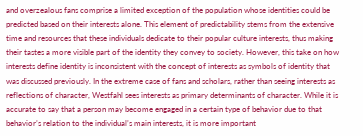and overzealous fans comprise a limited exception of the population whose identities could be predicted based on their interests alone. This element of predictability stems from the extensive time and resources that these individuals dedicate to their popular culture interests, thus making their tastes a more visible part of the identity they convey to society. However, this take on how interests define identity is inconsistent with the concept of interests as symbols of identity that was discussed previously. In the extreme case of fans and scholars, rather than seeing interests as reflections of character, Westfahl sees interests as primary determinants of character. While it is accurate to say that a person may become engaged in a certain type of behavior due to that behavior’s relation to the individual’s main interests, it is more important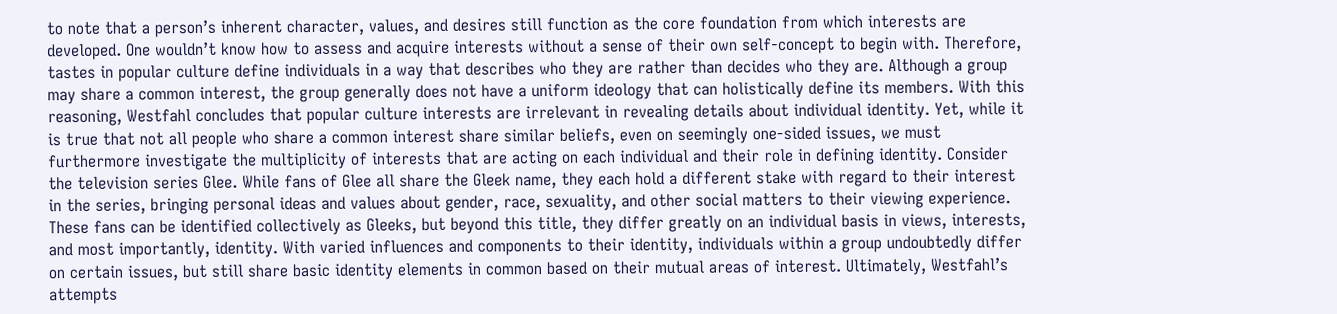to note that a person’s inherent character, values, and desires still function as the core foundation from which interests are developed. One wouldn’t know how to assess and acquire interests without a sense of their own self-concept to begin with. Therefore, tastes in popular culture define individuals in a way that describes who they are rather than decides who they are. Although a group may share a common interest, the group generally does not have a uniform ideology that can holistically define its members. With this reasoning, Westfahl concludes that popular culture interests are irrelevant in revealing details about individual identity. Yet, while it is true that not all people who share a common interest share similar beliefs, even on seemingly one-sided issues, we must furthermore investigate the multiplicity of interests that are acting on each individual and their role in defining identity. Consider the television series Glee. While fans of Glee all share the Gleek name, they each hold a different stake with regard to their interest in the series, bringing personal ideas and values about gender, race, sexuality, and other social matters to their viewing experience. These fans can be identified collectively as Gleeks, but beyond this title, they differ greatly on an individual basis in views, interests, and most importantly, identity. With varied influences and components to their identity, individuals within a group undoubtedly differ on certain issues, but still share basic identity elements in common based on their mutual areas of interest. Ultimately, Westfahl’s attempts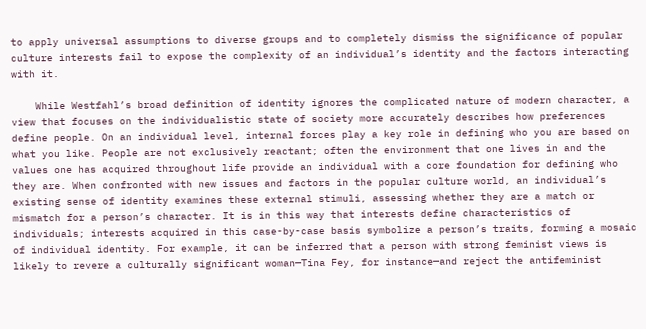to apply universal assumptions to diverse groups and to completely dismiss the significance of popular culture interests fail to expose the complexity of an individual’s identity and the factors interacting with it.

    While Westfahl’s broad definition of identity ignores the complicated nature of modern character, a view that focuses on the individualistic state of society more accurately describes how preferences define people. On an individual level, internal forces play a key role in defining who you are based on what you like. People are not exclusively reactant; often the environment that one lives in and the values one has acquired throughout life provide an individual with a core foundation for defining who they are. When confronted with new issues and factors in the popular culture world, an individual’s existing sense of identity examines these external stimuli, assessing whether they are a match or mismatch for a person’s character. It is in this way that interests define characteristics of individuals; interests acquired in this case-by-case basis symbolize a person’s traits, forming a mosaic of individual identity. For example, it can be inferred that a person with strong feminist views is likely to revere a culturally significant woman—Tina Fey, for instance—and reject the antifeminist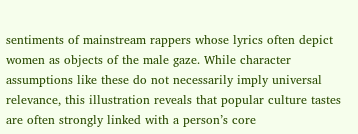sentiments of mainstream rappers whose lyrics often depict women as objects of the male gaze. While character assumptions like these do not necessarily imply universal relevance, this illustration reveals that popular culture tastes are often strongly linked with a person’s core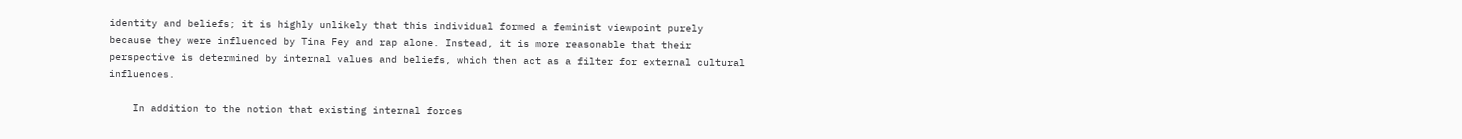identity and beliefs; it is highly unlikely that this individual formed a feminist viewpoint purely because they were influenced by Tina Fey and rap alone. Instead, it is more reasonable that their perspective is determined by internal values and beliefs, which then act as a filter for external cultural influences.

    In addition to the notion that existing internal forces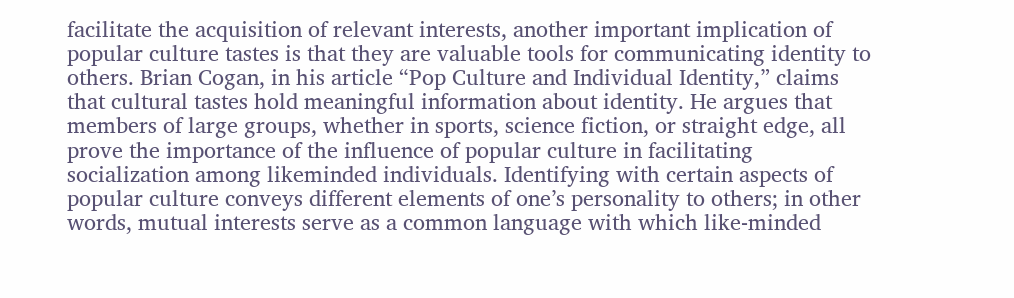facilitate the acquisition of relevant interests, another important implication of popular culture tastes is that they are valuable tools for communicating identity to others. Brian Cogan, in his article “Pop Culture and Individual Identity,” claims that cultural tastes hold meaningful information about identity. He argues that members of large groups, whether in sports, science fiction, or straight edge, all prove the importance of the influence of popular culture in facilitating socialization among likeminded individuals. Identifying with certain aspects of popular culture conveys different elements of one’s personality to others; in other words, mutual interests serve as a common language with which like-minded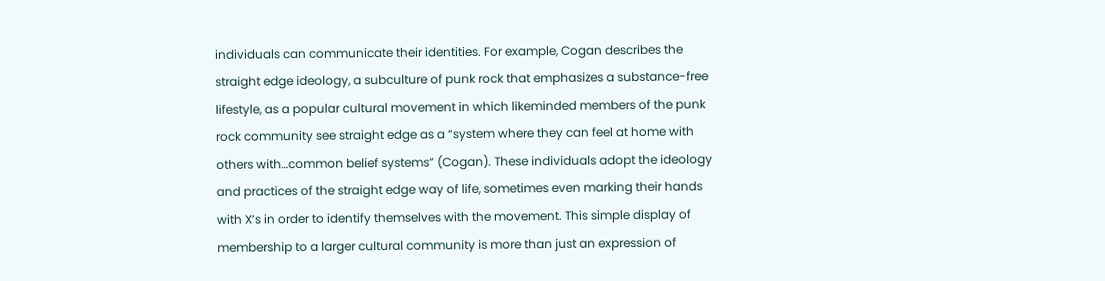individuals can communicate their identities. For example, Cogan describes the straight edge ideology, a subculture of punk rock that emphasizes a substance-free lifestyle, as a popular cultural movement in which likeminded members of the punk rock community see straight edge as a “system where they can feel at home with others with…common belief systems” (Cogan). These individuals adopt the ideology and practices of the straight edge way of life, sometimes even marking their hands with X’s in order to identify themselves with the movement. This simple display of membership to a larger cultural community is more than just an expression of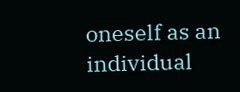oneself as an individual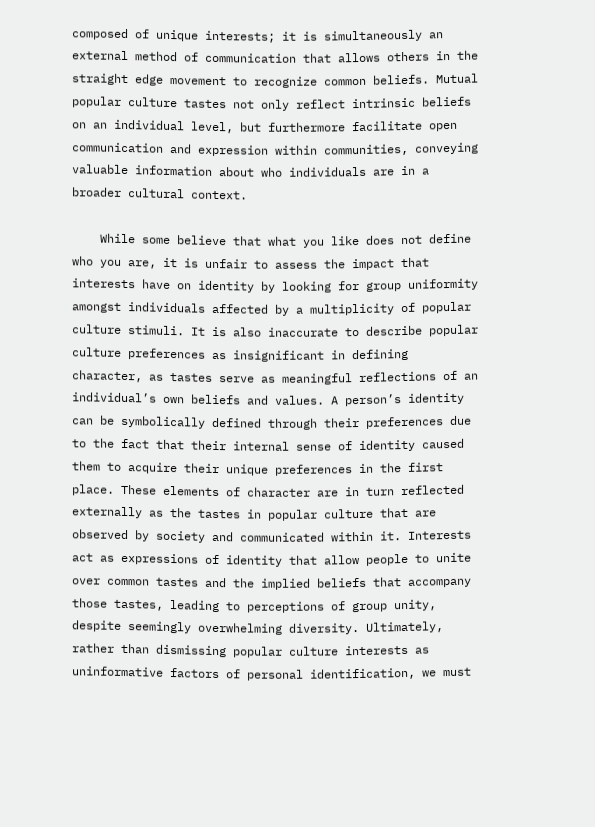composed of unique interests; it is simultaneously an external method of communication that allows others in the straight edge movement to recognize common beliefs. Mutual popular culture tastes not only reflect intrinsic beliefs on an individual level, but furthermore facilitate open communication and expression within communities, conveying valuable information about who individuals are in a broader cultural context.

    While some believe that what you like does not define who you are, it is unfair to assess the impact that interests have on identity by looking for group uniformity amongst individuals affected by a multiplicity of popular culture stimuli. It is also inaccurate to describe popular culture preferences as insignificant in defining character, as tastes serve as meaningful reflections of an individual’s own beliefs and values. A person’s identity can be symbolically defined through their preferences due to the fact that their internal sense of identity caused them to acquire their unique preferences in the first place. These elements of character are in turn reflected externally as the tastes in popular culture that are observed by society and communicated within it. Interests act as expressions of identity that allow people to unite over common tastes and the implied beliefs that accompany those tastes, leading to perceptions of group unity, despite seemingly overwhelming diversity. Ultimately, rather than dismissing popular culture interests as uninformative factors of personal identification, we must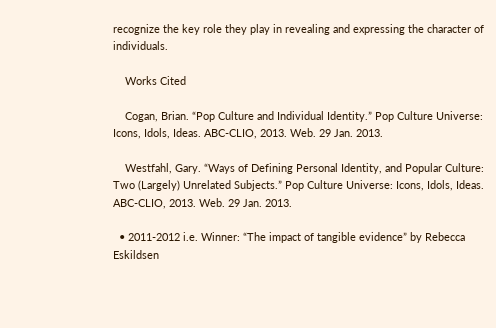recognize the key role they play in revealing and expressing the character of individuals.

    Works Cited

    Cogan, Brian. “Pop Culture and Individual Identity.” Pop Culture Universe: Icons, Idols, Ideas. ABC-CLIO, 2013. Web. 29 Jan. 2013.

    Westfahl, Gary. “Ways of Defining Personal Identity, and Popular Culture: Two (Largely) Unrelated Subjects.” Pop Culture Universe: Icons, Idols, Ideas. ABC-CLIO, 2013. Web. 29 Jan. 2013.

  • 2011-2012 i.e. Winner: “The impact of tangible evidence” by Rebecca Eskildsen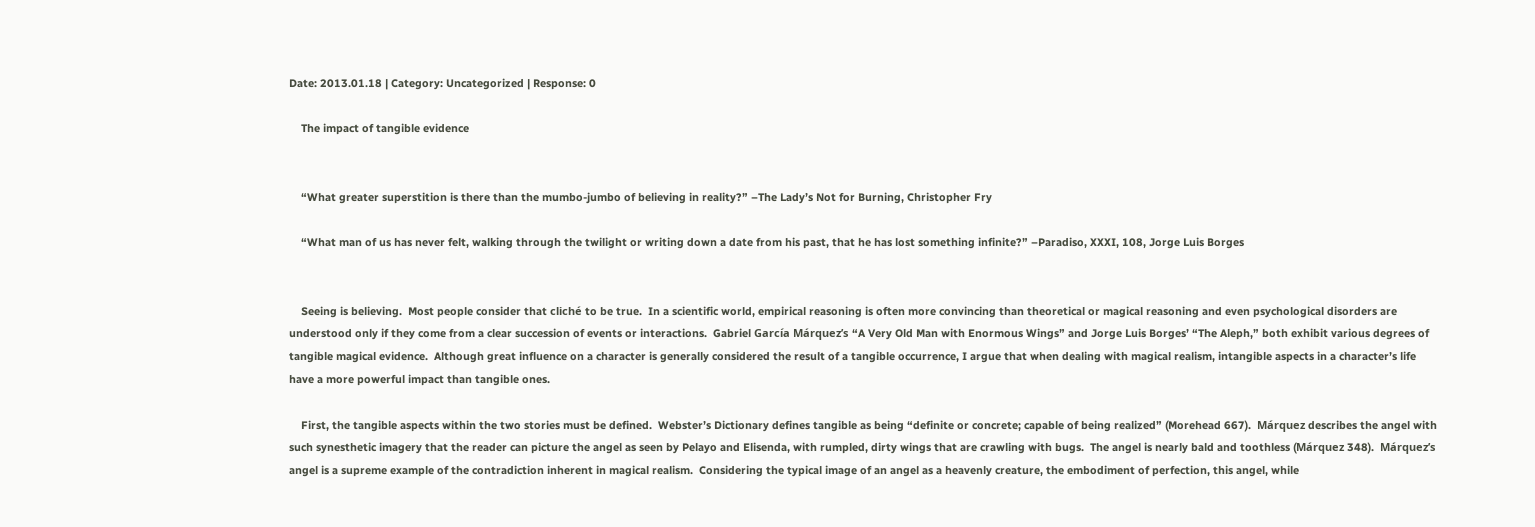Date: 2013.01.18 | Category: Uncategorized | Response: 0

    The impact of tangible evidence


    “What greater superstition is there than the mumbo-jumbo of believing in reality?” –The Lady’s Not for Burning, Christopher Fry

    “What man of us has never felt, walking through the twilight or writing down a date from his past, that he has lost something infinite?” –Paradiso, XXXI, 108, Jorge Luis Borges


    Seeing is believing.  Most people consider that cliché to be true.  In a scientific world, empirical reasoning is often more convincing than theoretical or magical reasoning and even psychological disorders are understood only if they come from a clear succession of events or interactions.  Gabriel García Márquez’s “A Very Old Man with Enormous Wings” and Jorge Luis Borges’ “The Aleph,” both exhibit various degrees of tangible magical evidence.  Although great influence on a character is generally considered the result of a tangible occurrence, I argue that when dealing with magical realism, intangible aspects in a character’s life have a more powerful impact than tangible ones.

    First, the tangible aspects within the two stories must be defined.  Webster’s Dictionary defines tangible as being “definite or concrete; capable of being realized” (Morehead 667).  Márquez describes the angel with such synesthetic imagery that the reader can picture the angel as seen by Pelayo and Elisenda, with rumpled, dirty wings that are crawling with bugs.  The angel is nearly bald and toothless (Márquez 348).  Márquez’s angel is a supreme example of the contradiction inherent in magical realism.  Considering the typical image of an angel as a heavenly creature, the embodiment of perfection, this angel, while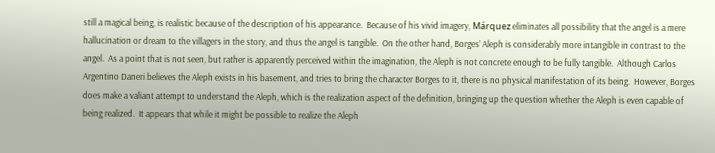still a magical being, is realistic because of the description of his appearance.  Because of his vivid imagery, Márquez eliminates all possibility that the angel is a mere hallucination or dream to the villagers in the story, and thus the angel is tangible.  On the other hand, Borges’ Aleph is considerably more intangible in contrast to the angel.  As a point that is not seen, but rather is apparently perceived within the imagination, the Aleph is not concrete enough to be fully tangible.  Although Carlos Argentino Daneri believes the Aleph exists in his basement, and tries to bring the character Borges to it, there is no physical manifestation of its being.  However, Borges does make a valiant attempt to understand the Aleph, which is the realization aspect of the definition, bringing up the question whether the Aleph is even capable of being realized.  It appears that while it might be possible to realize the Aleph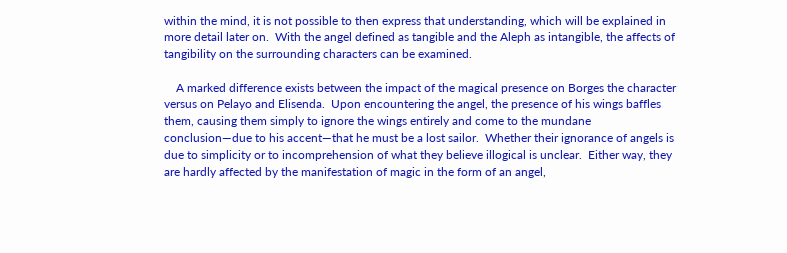within the mind, it is not possible to then express that understanding, which will be explained in more detail later on.  With the angel defined as tangible and the Aleph as intangible, the affects of tangibility on the surrounding characters can be examined.

    A marked difference exists between the impact of the magical presence on Borges the character versus on Pelayo and Elisenda.  Upon encountering the angel, the presence of his wings baffles them, causing them simply to ignore the wings entirely and come to the mundane conclusion—due to his accent—that he must be a lost sailor.  Whether their ignorance of angels is due to simplicity or to incomprehension of what they believe illogical is unclear.  Either way, they are hardly affected by the manifestation of magic in the form of an angel,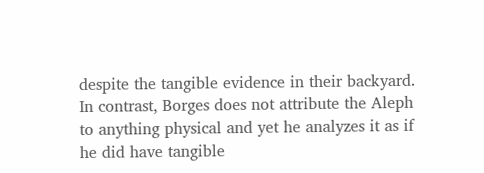despite the tangible evidence in their backyard.  In contrast, Borges does not attribute the Aleph to anything physical and yet he analyzes it as if he did have tangible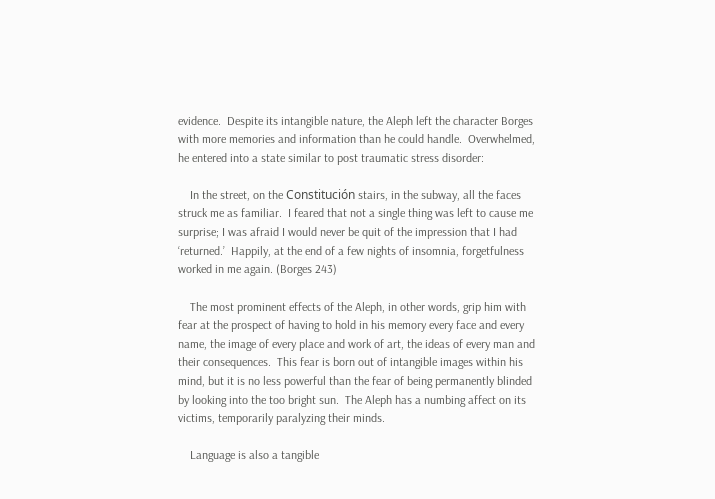evidence.  Despite its intangible nature, the Aleph left the character Borges with more memories and information than he could handle.  Overwhelmed, he entered into a state similar to post traumatic stress disorder:

    In the street, on the Constitución stairs, in the subway, all the faces struck me as familiar.  I feared that not a single thing was left to cause me surprise; I was afraid I would never be quit of the impression that I had ‘returned.’  Happily, at the end of a few nights of insomnia, forgetfulness worked in me again. (Borges 243)

    The most prominent effects of the Aleph, in other words, grip him with fear at the prospect of having to hold in his memory every face and every name, the image of every place and work of art, the ideas of every man and their consequences.  This fear is born out of intangible images within his mind, but it is no less powerful than the fear of being permanently blinded by looking into the too bright sun.  The Aleph has a numbing affect on its victims, temporarily paralyzing their minds.

    Language is also a tangible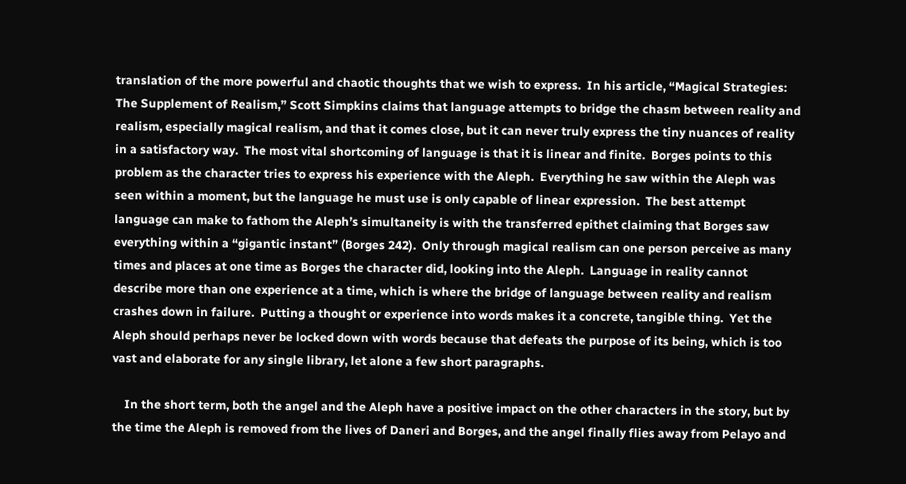translation of the more powerful and chaotic thoughts that we wish to express.  In his article, “Magical Strategies: The Supplement of Realism,” Scott Simpkins claims that language attempts to bridge the chasm between reality and realism, especially magical realism, and that it comes close, but it can never truly express the tiny nuances of reality in a satisfactory way.  The most vital shortcoming of language is that it is linear and finite.  Borges points to this problem as the character tries to express his experience with the Aleph.  Everything he saw within the Aleph was seen within a moment, but the language he must use is only capable of linear expression.  The best attempt language can make to fathom the Aleph’s simultaneity is with the transferred epithet claiming that Borges saw everything within a “gigantic instant” (Borges 242).  Only through magical realism can one person perceive as many times and places at one time as Borges the character did, looking into the Aleph.  Language in reality cannot describe more than one experience at a time, which is where the bridge of language between reality and realism crashes down in failure.  Putting a thought or experience into words makes it a concrete, tangible thing.  Yet the Aleph should perhaps never be locked down with words because that defeats the purpose of its being, which is too vast and elaborate for any single library, let alone a few short paragraphs.

    In the short term, both the angel and the Aleph have a positive impact on the other characters in the story, but by the time the Aleph is removed from the lives of Daneri and Borges, and the angel finally flies away from Pelayo and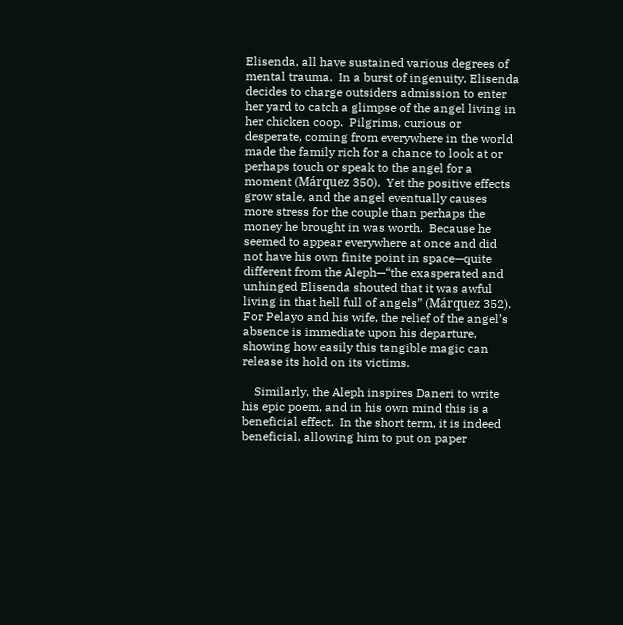Elisenda, all have sustained various degrees of mental trauma.  In a burst of ingenuity, Elisenda decides to charge outsiders admission to enter her yard to catch a glimpse of the angel living in her chicken coop.  Pilgrims, curious or desperate, coming from everywhere in the world made the family rich for a chance to look at or perhaps touch or speak to the angel for a moment (Márquez 350).  Yet the positive effects grow stale, and the angel eventually causes more stress for the couple than perhaps the money he brought in was worth.  Because he seemed to appear everywhere at once and did not have his own finite point in space—quite different from the Aleph—“the exasperated and unhinged Elisenda shouted that it was awful living in that hell full of angels” (Márquez 352).  For Pelayo and his wife, the relief of the angel’s absence is immediate upon his departure, showing how easily this tangible magic can release its hold on its victims.

    Similarly, the Aleph inspires Daneri to write his epic poem, and in his own mind this is a beneficial effect.  In the short term, it is indeed beneficial, allowing him to put on paper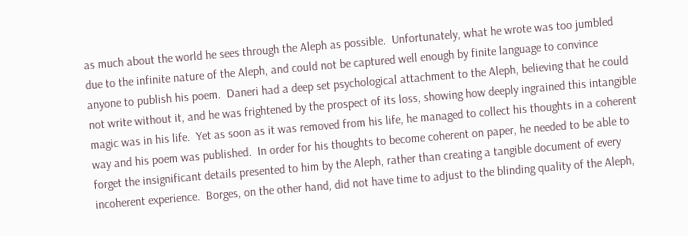as much about the world he sees through the Aleph as possible.  Unfortunately, what he wrote was too jumbled due to the infinite nature of the Aleph, and could not be captured well enough by finite language to convince anyone to publish his poem.  Daneri had a deep set psychological attachment to the Aleph, believing that he could not write without it, and he was frightened by the prospect of its loss, showing how deeply ingrained this intangible magic was in his life.  Yet as soon as it was removed from his life, he managed to collect his thoughts in a coherent way and his poem was published.  In order for his thoughts to become coherent on paper, he needed to be able to forget the insignificant details presented to him by the Aleph, rather than creating a tangible document of every incoherent experience.  Borges, on the other hand, did not have time to adjust to the blinding quality of the Aleph,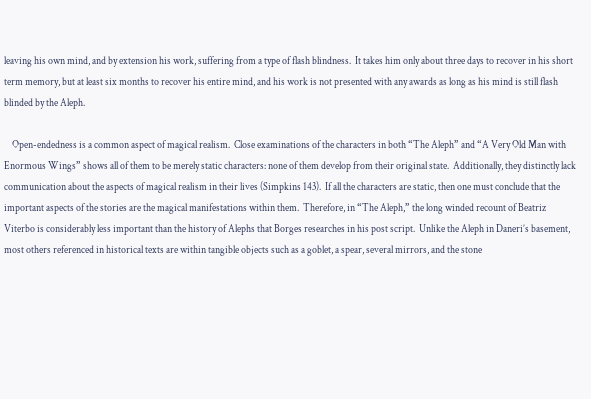leaving his own mind, and by extension his work, suffering from a type of flash blindness.  It takes him only about three days to recover in his short term memory, but at least six months to recover his entire mind, and his work is not presented with any awards as long as his mind is still flash blinded by the Aleph.

    Open-endedness is a common aspect of magical realism.  Close examinations of the characters in both “The Aleph” and “A Very Old Man with Enormous Wings” shows all of them to be merely static characters: none of them develop from their original state.  Additionally, they distinctly lack communication about the aspects of magical realism in their lives (Simpkins 143).  If all the characters are static, then one must conclude that the important aspects of the stories are the magical manifestations within them.  Therefore, in “The Aleph,” the long winded recount of Beatriz Viterbo is considerably less important than the history of Alephs that Borges researches in his post script.  Unlike the Aleph in Daneri’s basement, most others referenced in historical texts are within tangible objects such as a goblet, a spear, several mirrors, and the stone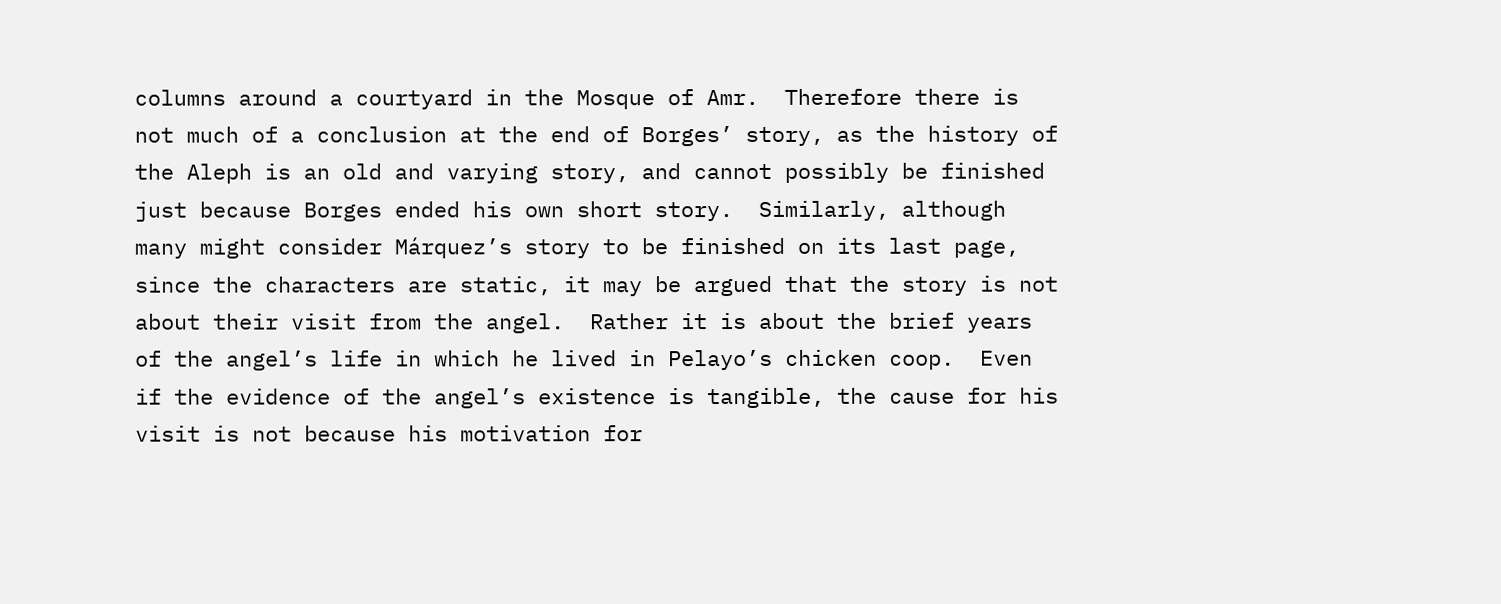columns around a courtyard in the Mosque of Amr.  Therefore there is not much of a conclusion at the end of Borges’ story, as the history of the Aleph is an old and varying story, and cannot possibly be finished just because Borges ended his own short story.  Similarly, although many might consider Márquez’s story to be finished on its last page, since the characters are static, it may be argued that the story is not about their visit from the angel.  Rather it is about the brief years of the angel’s life in which he lived in Pelayo’s chicken coop.  Even if the evidence of the angel’s existence is tangible, the cause for his visit is not because his motivation for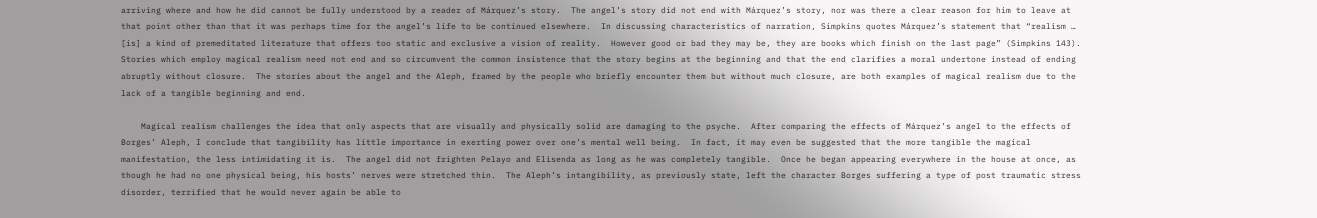arriving where and how he did cannot be fully understood by a reader of Márquez’s story.  The angel’s story did not end with Márquez’s story, nor was there a clear reason for him to leave at that point other than that it was perhaps time for the angel’s life to be continued elsewhere.  In discussing characteristics of narration, Simpkins quotes Márquez’s statement that “realism … [is] a kind of premeditated literature that offers too static and exclusive a vision of reality.  However good or bad they may be, they are books which finish on the last page” (Simpkins 143).  Stories which employ magical realism need not end and so circumvent the common insistence that the story begins at the beginning and that the end clarifies a moral undertone instead of ending abruptly without closure.  The stories about the angel and the Aleph, framed by the people who briefly encounter them but without much closure, are both examples of magical realism due to the lack of a tangible beginning and end.

    Magical realism challenges the idea that only aspects that are visually and physically solid are damaging to the psyche.  After comparing the effects of Márquez’s angel to the effects of Borges’ Aleph, I conclude that tangibility has little importance in exerting power over one’s mental well being.  In fact, it may even be suggested that the more tangible the magical manifestation, the less intimidating it is.  The angel did not frighten Pelayo and Elisenda as long as he was completely tangible.  Once he began appearing everywhere in the house at once, as though he had no one physical being, his hosts’ nerves were stretched thin.  The Aleph’s intangibility, as previously state, left the character Borges suffering a type of post traumatic stress disorder, terrified that he would never again be able to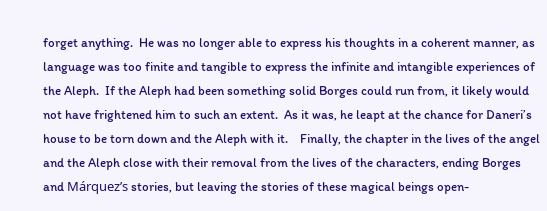forget anything.  He was no longer able to express his thoughts in a coherent manner, as language was too finite and tangible to express the infinite and intangible experiences of the Aleph.  If the Aleph had been something solid Borges could run from, it likely would not have frightened him to such an extent.  As it was, he leapt at the chance for Daneri’s house to be torn down and the Aleph with it.    Finally, the chapter in the lives of the angel and the Aleph close with their removal from the lives of the characters, ending Borges and Márquez’s stories, but leaving the stories of these magical beings open-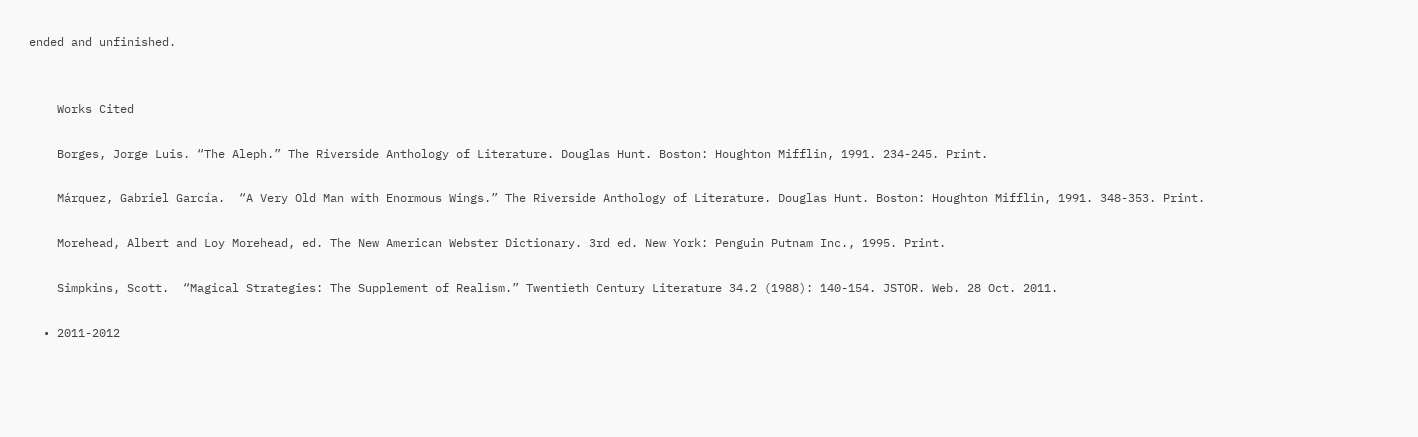ended and unfinished.


    Works Cited

    Borges, Jorge Luis. “The Aleph.” The Riverside Anthology of Literature. Douglas Hunt. Boston: Houghton Mifflin, 1991. 234-245. Print.

    Márquez, Gabriel García.  “A Very Old Man with Enormous Wings.” The Riverside Anthology of Literature. Douglas Hunt. Boston: Houghton Mifflin, 1991. 348-353. Print.

    Morehead, Albert and Loy Morehead, ed. The New American Webster Dictionary. 3rd ed. New York: Penguin Putnam Inc., 1995. Print.

    Simpkins, Scott.  “Magical Strategies: The Supplement of Realism.” Twentieth Century Literature 34.2 (1988): 140-154. JSTOR. Web. 28 Oct. 2011.

  • 2011-2012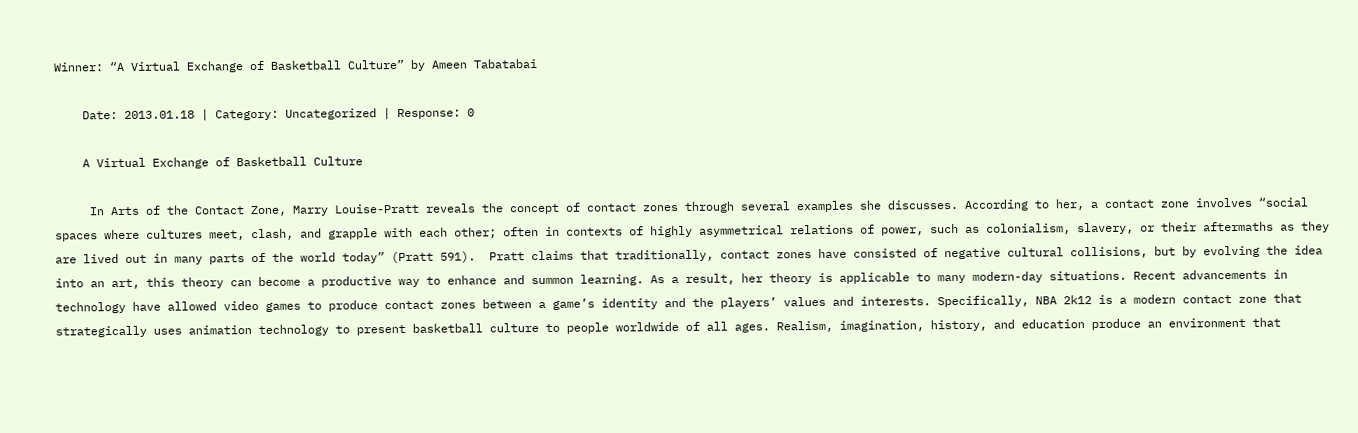Winner: “A Virtual Exchange of Basketball Culture” by Ameen Tabatabai

    Date: 2013.01.18 | Category: Uncategorized | Response: 0

    A Virtual Exchange of Basketball Culture

     In Arts of the Contact Zone, Marry Louise-Pratt reveals the concept of contact zones through several examples she discusses. According to her, a contact zone involves “social spaces where cultures meet, clash, and grapple with each other; often in contexts of highly asymmetrical relations of power, such as colonialism, slavery, or their aftermaths as they are lived out in many parts of the world today” (Pratt 591).  Pratt claims that traditionally, contact zones have consisted of negative cultural collisions, but by evolving the idea into an art, this theory can become a productive way to enhance and summon learning. As a result, her theory is applicable to many modern-day situations. Recent advancements in technology have allowed video games to produce contact zones between a game’s identity and the players’ values and interests. Specifically, NBA 2k12 is a modern contact zone that strategically uses animation technology to present basketball culture to people worldwide of all ages. Realism, imagination, history, and education produce an environment that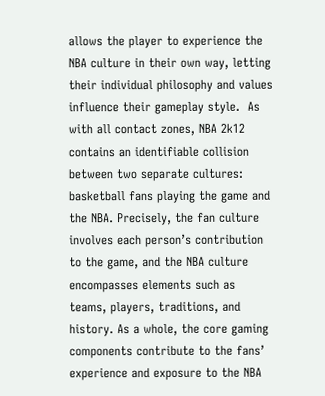allows the player to experience the NBA culture in their own way, letting their individual philosophy and values influence their gameplay style.  As with all contact zones, NBA 2k12 contains an identifiable collision between two separate cultures: basketball fans playing the game and the NBA. Precisely, the fan culture involves each person’s contribution to the game, and the NBA culture encompasses elements such as teams, players, traditions, and history. As a whole, the core gaming components contribute to the fans’ experience and exposure to the NBA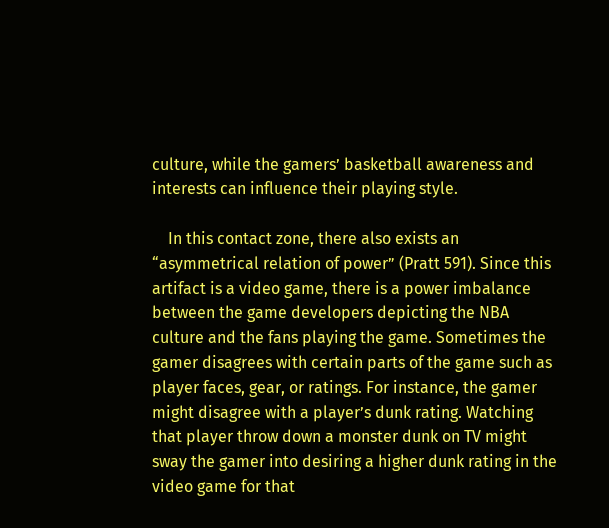culture, while the gamers’ basketball awareness and interests can influence their playing style.

    In this contact zone, there also exists an “asymmetrical relation of power” (Pratt 591). Since this artifact is a video game, there is a power imbalance between the game developers depicting the NBA culture and the fans playing the game. Sometimes the gamer disagrees with certain parts of the game such as player faces, gear, or ratings. For instance, the gamer might disagree with a player’s dunk rating. Watching that player throw down a monster dunk on TV might sway the gamer into desiring a higher dunk rating in the video game for that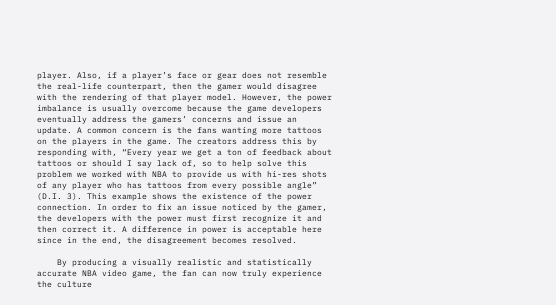player. Also, if a player’s face or gear does not resemble the real-life counterpart, then the gamer would disagree with the rendering of that player model. However, the power imbalance is usually overcome because the game developers eventually address the gamers’ concerns and issue an update. A common concern is the fans wanting more tattoos on the players in the game. The creators address this by responding with, “Every year we get a ton of feedback about tattoos or should I say lack of, so to help solve this problem we worked with NBA to provide us with hi-res shots of any player who has tattoos from every possible angle” (D.I. 3). This example shows the existence of the power connection. In order to fix an issue noticed by the gamer, the developers with the power must first recognize it and then correct it. A difference in power is acceptable here since in the end, the disagreement becomes resolved.

    By producing a visually realistic and statistically accurate NBA video game, the fan can now truly experience the culture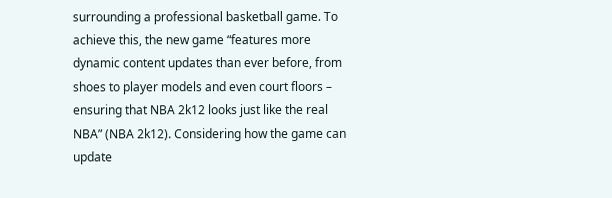surrounding a professional basketball game. To achieve this, the new game “features more dynamic content updates than ever before, from shoes to player models and even court floors – ensuring that NBA 2k12 looks just like the real NBA” (NBA 2k12). Considering how the game can update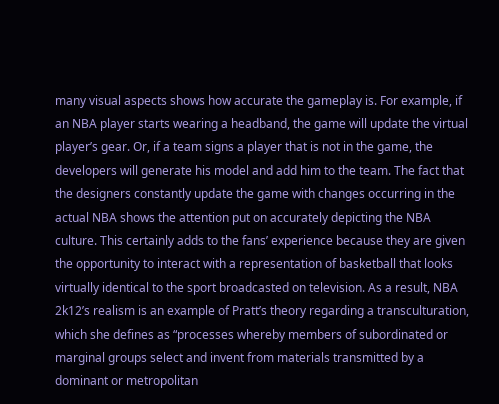many visual aspects shows how accurate the gameplay is. For example, if an NBA player starts wearing a headband, the game will update the virtual player’s gear. Or, if a team signs a player that is not in the game, the developers will generate his model and add him to the team. The fact that the designers constantly update the game with changes occurring in the actual NBA shows the attention put on accurately depicting the NBA culture. This certainly adds to the fans’ experience because they are given the opportunity to interact with a representation of basketball that looks virtually identical to the sport broadcasted on television. As a result, NBA 2k12’s realism is an example of Pratt’s theory regarding a transculturation, which she defines as “processes whereby members of subordinated or marginal groups select and invent from materials transmitted by a dominant or metropolitan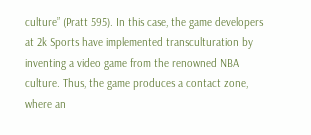culture” (Pratt 595). In this case, the game developers at 2k Sports have implemented transculturation by inventing a video game from the renowned NBA culture. Thus, the game produces a contact zone, where an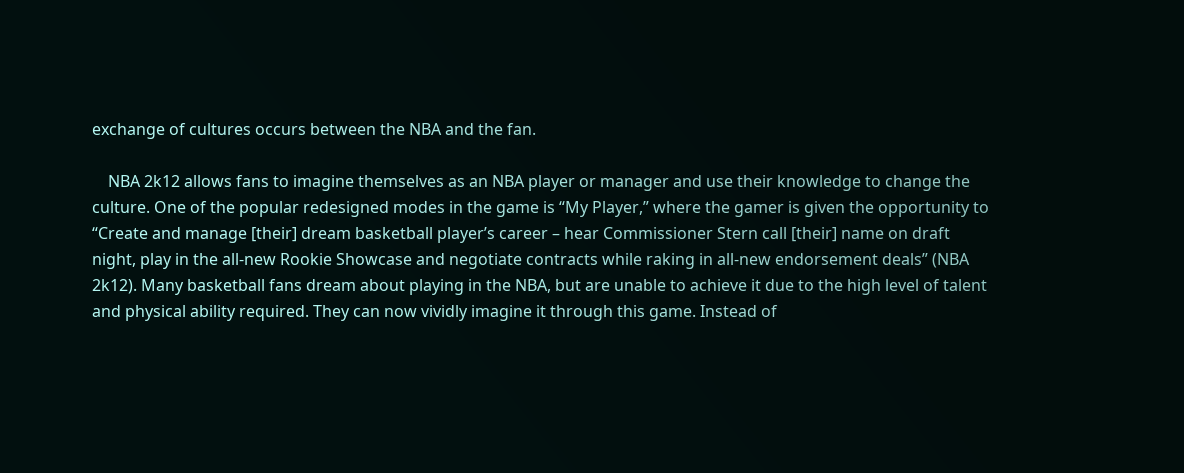exchange of cultures occurs between the NBA and the fan.

    NBA 2k12 allows fans to imagine themselves as an NBA player or manager and use their knowledge to change the culture. One of the popular redesigned modes in the game is “My Player,” where the gamer is given the opportunity to “Create and manage [their] dream basketball player’s career – hear Commissioner Stern call [their] name on draft night, play in the all-new Rookie Showcase and negotiate contracts while raking in all-new endorsement deals” (NBA 2k12). Many basketball fans dream about playing in the NBA, but are unable to achieve it due to the high level of talent and physical ability required. They can now vividly imagine it through this game. Instead of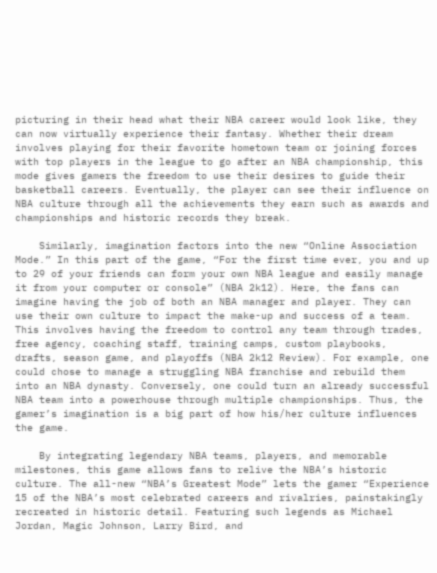picturing in their head what their NBA career would look like, they can now virtually experience their fantasy. Whether their dream involves playing for their favorite hometown team or joining forces with top players in the league to go after an NBA championship, this mode gives gamers the freedom to use their desires to guide their basketball careers. Eventually, the player can see their influence on NBA culture through all the achievements they earn such as awards and championships and historic records they break.

    Similarly, imagination factors into the new “Online Association Mode.” In this part of the game, “For the first time ever, you and up to 29 of your friends can form your own NBA league and easily manage it from your computer or console” (NBA 2k12). Here, the fans can imagine having the job of both an NBA manager and player. They can use their own culture to impact the make-up and success of a team. This involves having the freedom to control any team through trades, free agency, coaching staff, training camps, custom playbooks, drafts, season game, and playoffs (NBA 2k12 Review). For example, one could chose to manage a struggling NBA franchise and rebuild them into an NBA dynasty. Conversely, one could turn an already successful NBA team into a powerhouse through multiple championships. Thus, the gamer’s imagination is a big part of how his/her culture influences the game.

    By integrating legendary NBA teams, players, and memorable milestones, this game allows fans to relive the NBA’s historic culture. The all-new “NBA’s Greatest Mode” lets the gamer “Experience 15 of the NBA’s most celebrated careers and rivalries, painstakingly recreated in historic detail. Featuring such legends as Michael Jordan, Magic Johnson, Larry Bird, and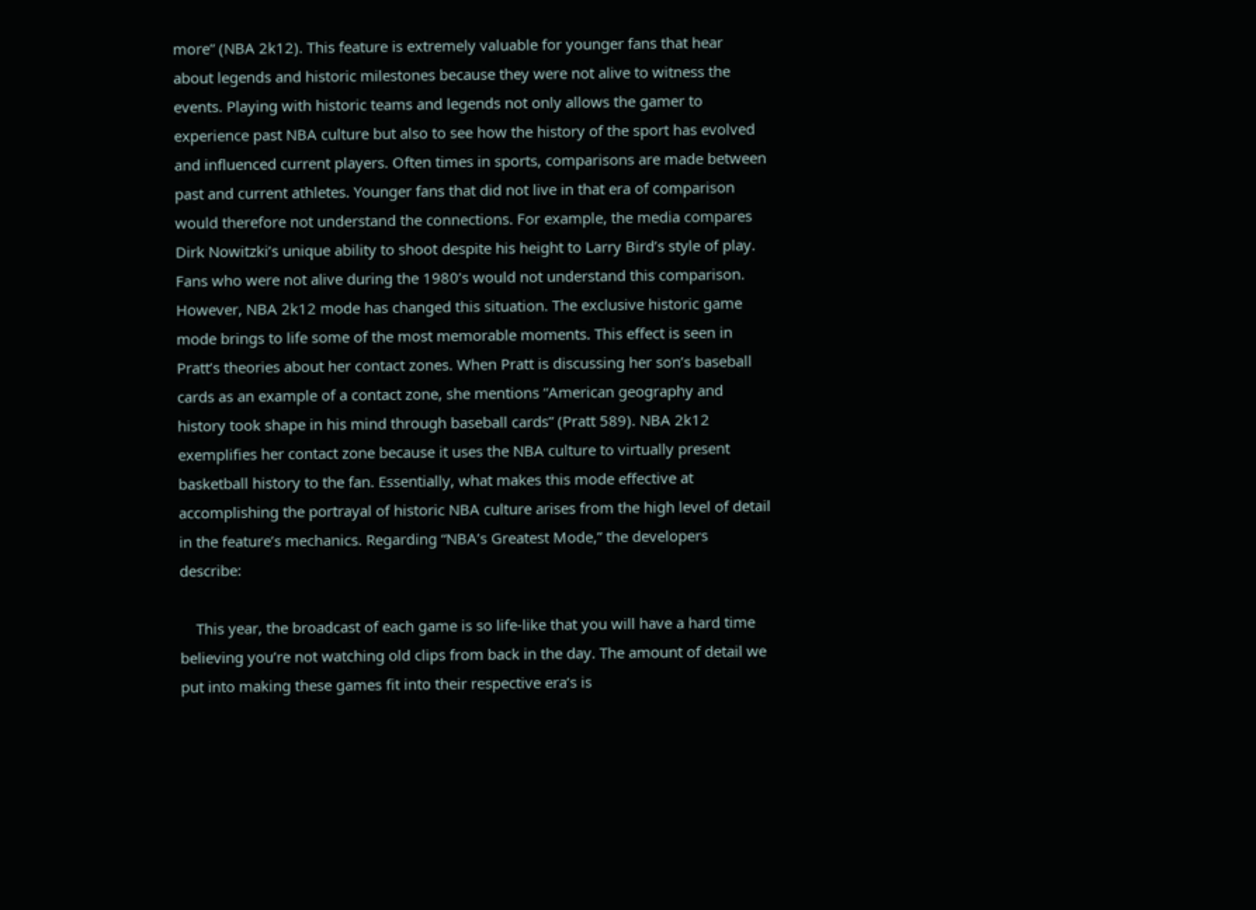more” (NBA 2k12). This feature is extremely valuable for younger fans that hear about legends and historic milestones because they were not alive to witness the events. Playing with historic teams and legends not only allows the gamer to experience past NBA culture but also to see how the history of the sport has evolved and influenced current players. Often times in sports, comparisons are made between past and current athletes. Younger fans that did not live in that era of comparison would therefore not understand the connections. For example, the media compares Dirk Nowitzki’s unique ability to shoot despite his height to Larry Bird’s style of play. Fans who were not alive during the 1980’s would not understand this comparison. However, NBA 2k12 mode has changed this situation. The exclusive historic game mode brings to life some of the most memorable moments. This effect is seen in Pratt’s theories about her contact zones. When Pratt is discussing her son’s baseball cards as an example of a contact zone, she mentions “American geography and history took shape in his mind through baseball cards” (Pratt 589). NBA 2k12 exemplifies her contact zone because it uses the NBA culture to virtually present basketball history to the fan. Essentially, what makes this mode effective at accomplishing the portrayal of historic NBA culture arises from the high level of detail in the feature’s mechanics. Regarding “NBA’s Greatest Mode,” the developers describe:

    This year, the broadcast of each game is so life-like that you will have a hard time believing you’re not watching old clips from back in the day. The amount of detail we put into making these games fit into their respective era’s is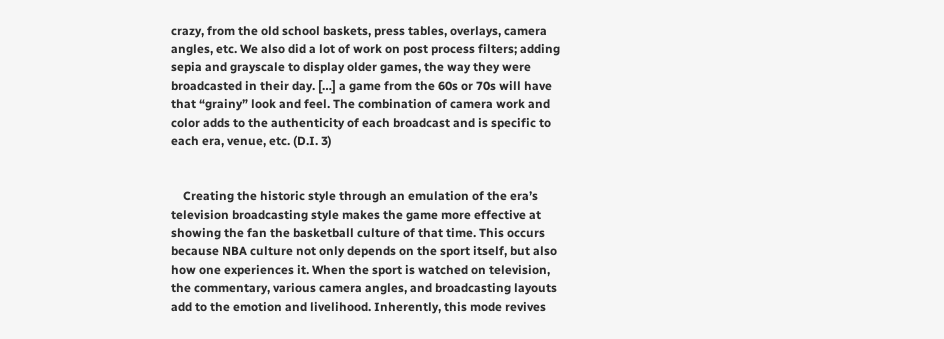crazy, from the old school baskets, press tables, overlays, camera angles, etc. We also did a lot of work on post process filters; adding sepia and grayscale to display older games, the way they were broadcasted in their day. […] a game from the 60s or 70s will have that “grainy” look and feel. The combination of camera work and color adds to the authenticity of each broadcast and is specific to each era, venue, etc. (D.I. 3)


    Creating the historic style through an emulation of the era’s television broadcasting style makes the game more effective at showing the fan the basketball culture of that time. This occurs because NBA culture not only depends on the sport itself, but also how one experiences it. When the sport is watched on television, the commentary, various camera angles, and broadcasting layouts add to the emotion and livelihood. Inherently, this mode revives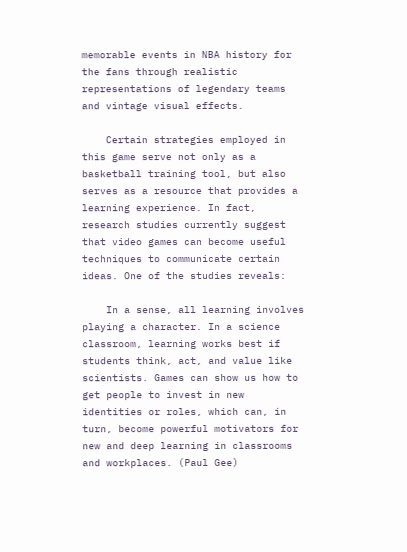memorable events in NBA history for the fans through realistic representations of legendary teams and vintage visual effects.

    Certain strategies employed in this game serve not only as a basketball training tool, but also serves as a resource that provides a learning experience. In fact, research studies currently suggest that video games can become useful techniques to communicate certain ideas. One of the studies reveals:

    In a sense, all learning involves playing a character. In a science classroom, learning works best if students think, act, and value like scientists. Games can show us how to get people to invest in new identities or roles, which can, in turn, become powerful motivators for new and deep learning in classrooms and workplaces. (Paul Gee)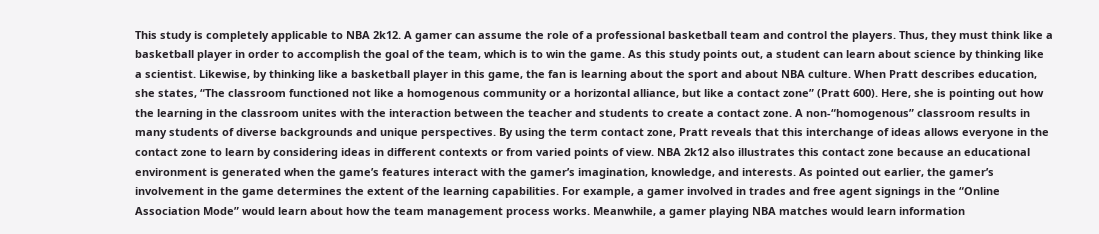This study is completely applicable to NBA 2k12. A gamer can assume the role of a professional basketball team and control the players. Thus, they must think like a basketball player in order to accomplish the goal of the team, which is to win the game. As this study points out, a student can learn about science by thinking like a scientist. Likewise, by thinking like a basketball player in this game, the fan is learning about the sport and about NBA culture. When Pratt describes education, she states, “The classroom functioned not like a homogenous community or a horizontal alliance, but like a contact zone” (Pratt 600). Here, she is pointing out how the learning in the classroom unites with the interaction between the teacher and students to create a contact zone. A non-“homogenous” classroom results in many students of diverse backgrounds and unique perspectives. By using the term contact zone, Pratt reveals that this interchange of ideas allows everyone in the contact zone to learn by considering ideas in different contexts or from varied points of view. NBA 2k12 also illustrates this contact zone because an educational environment is generated when the game’s features interact with the gamer’s imagination, knowledge, and interests. As pointed out earlier, the gamer’s involvement in the game determines the extent of the learning capabilities. For example, a gamer involved in trades and free agent signings in the “Online Association Mode” would learn about how the team management process works. Meanwhile, a gamer playing NBA matches would learn information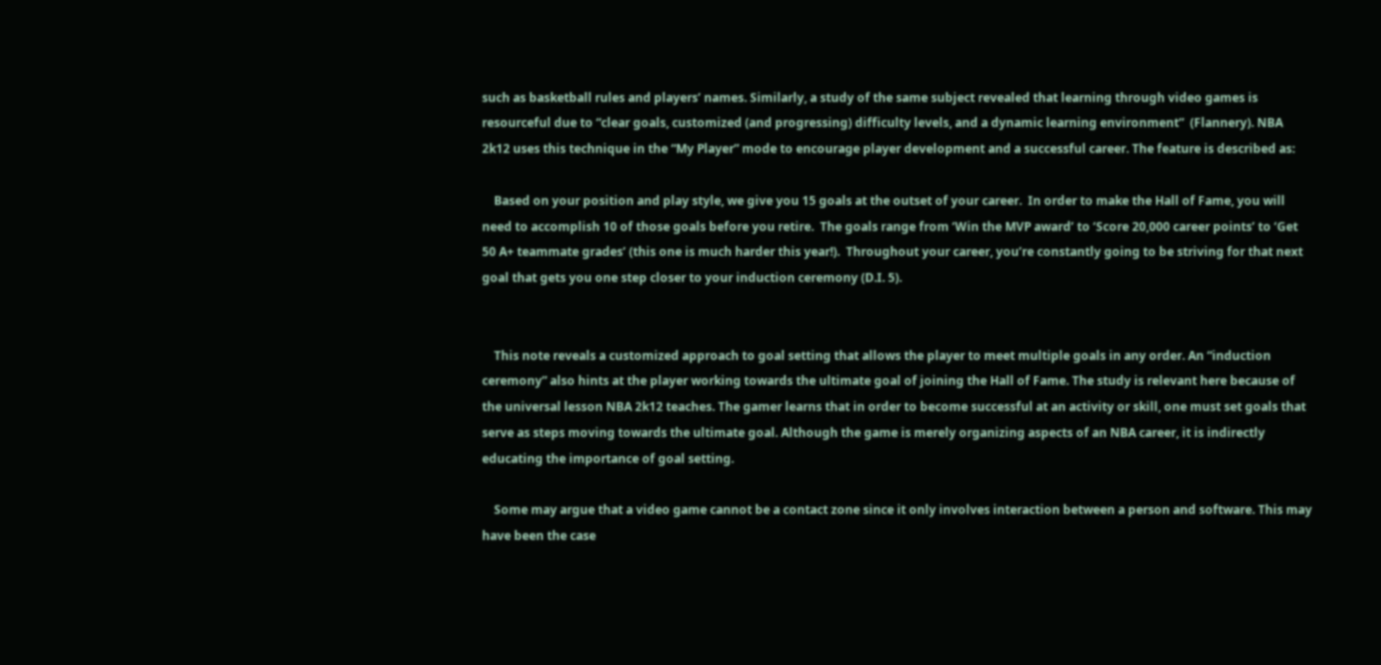such as basketball rules and players’ names. Similarly, a study of the same subject revealed that learning through video games is resourceful due to “clear goals, customized (and progressing) difficulty levels, and a dynamic learning environment”  (Flannery). NBA 2k12 uses this technique in the “My Player” mode to encourage player development and a successful career. The feature is described as:

    Based on your position and play style, we give you 15 goals at the outset of your career.  In order to make the Hall of Fame, you will need to accomplish 10 of those goals before you retire.  The goals range from ‘Win the MVP award’ to ‘Score 20,000 career points’ to ‘Get 50 A+ teammate grades’ (this one is much harder this year!).  Throughout your career, you’re constantly going to be striving for that next goal that gets you one step closer to your induction ceremony (D.I. 5).


    This note reveals a customized approach to goal setting that allows the player to meet multiple goals in any order. An “induction ceremony” also hints at the player working towards the ultimate goal of joining the Hall of Fame. The study is relevant here because of the universal lesson NBA 2k12 teaches. The gamer learns that in order to become successful at an activity or skill, one must set goals that serve as steps moving towards the ultimate goal. Although the game is merely organizing aspects of an NBA career, it is indirectly educating the importance of goal setting.

    Some may argue that a video game cannot be a contact zone since it only involves interaction between a person and software. This may have been the case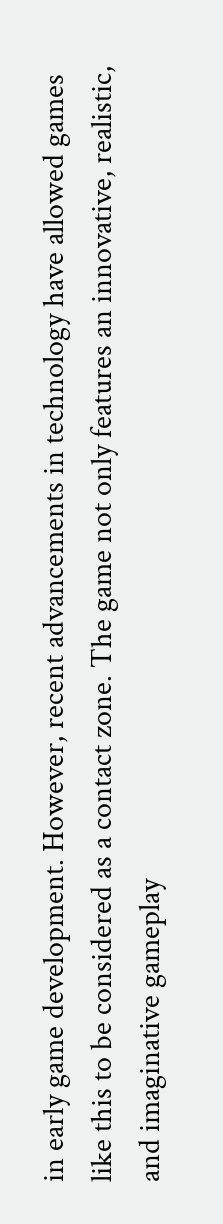in early game development. However, recent advancements in technology have allowed games like this to be considered as a contact zone. The game not only features an innovative, realistic, and imaginative gameplay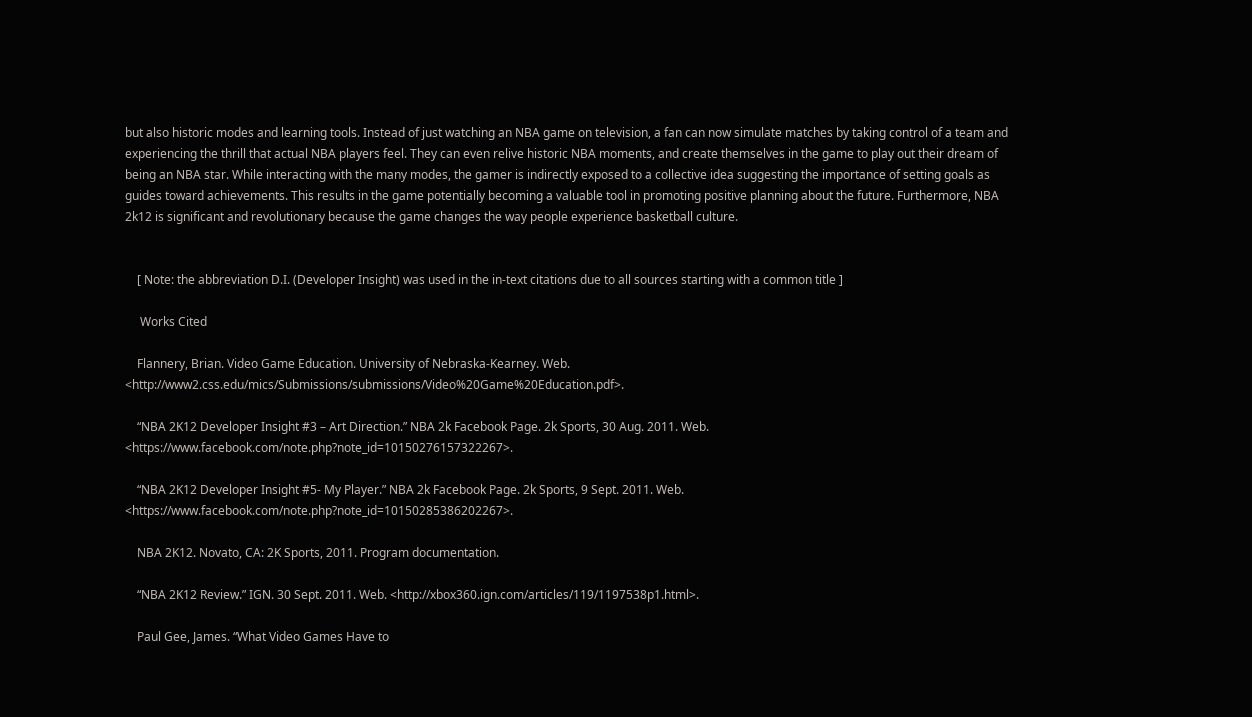but also historic modes and learning tools. Instead of just watching an NBA game on television, a fan can now simulate matches by taking control of a team and experiencing the thrill that actual NBA players feel. They can even relive historic NBA moments, and create themselves in the game to play out their dream of being an NBA star. While interacting with the many modes, the gamer is indirectly exposed to a collective idea suggesting the importance of setting goals as guides toward achievements. This results in the game potentially becoming a valuable tool in promoting positive planning about the future. Furthermore, NBA 2k12 is significant and revolutionary because the game changes the way people experience basketball culture.


    [ Note: the abbreviation D.I. (Developer Insight) was used in the in-text citations due to all sources starting with a common title ]

     Works Cited

    Flannery, Brian. Video Game Education. University of Nebraska-Kearney. Web. <http://www2.css.edu/mics/Submissions/submissions/Video%20Game%20Education.pdf>.

    “NBA 2K12 Developer Insight #3 – Art Direction.” NBA 2k Facebook Page. 2k Sports, 30 Aug. 2011. Web. <https://www.facebook.com/note.php?note_id=10150276157322267>.

    “NBA 2K12 Developer Insight #5- My Player.” NBA 2k Facebook Page. 2k Sports, 9 Sept. 2011. Web. <https://www.facebook.com/note.php?note_id=10150285386202267>.

    NBA 2K12. Novato, CA: 2K Sports, 2011. Program documentation.

    “NBA 2K12 Review.” IGN. 30 Sept. 2011. Web. <http://xbox360.ign.com/articles/119/1197538p1.html>.

    Paul Gee, James. “What Video Games Have to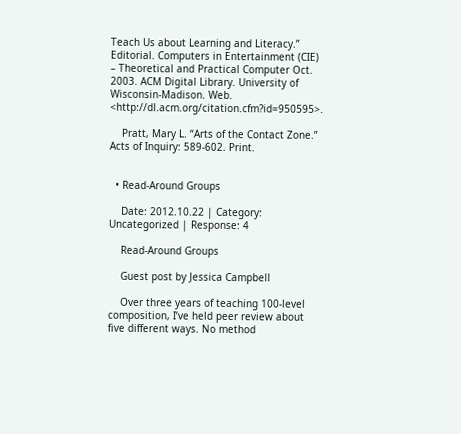Teach Us about Learning and Literacy.” Editorial. Computers in Entertainment (CIE) – Theoretical and Practical Computer Oct. 2003. ACM Digital Library. University of Wisconsin-Madison. Web. <http://dl.acm.org/citation.cfm?id=950595>.

    Pratt, Mary L. “Arts of the Contact Zone.” Acts of Inquiry: 589-602. Print.


  • Read-Around Groups

    Date: 2012.10.22 | Category: Uncategorized | Response: 4

    Read-Around Groups

    Guest post by Jessica Campbell

    Over three years of teaching 100-level composition, I’ve held peer review about five different ways. No method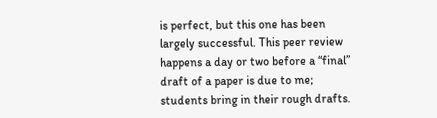is perfect, but this one has been largely successful. This peer review happens a day or two before a “final” draft of a paper is due to me; students bring in their rough drafts.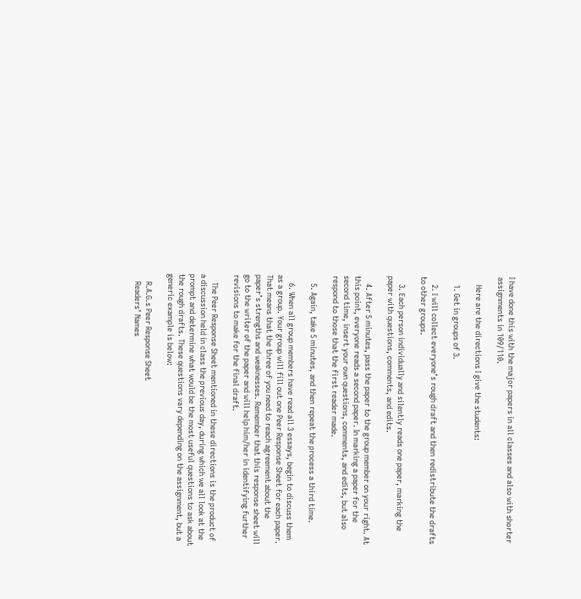I have done this with the major papers in all classes and also with shorter assignments in 109/110.

    Here are the directions I give the students:

    1. Get in groups of 3.

    2. I will collect everyone’s rough draft and then redistribute the drafts to other groups.

    3. Each person individually and silently reads one paper, marking the paper with questions, comments, and edits.

    4. After 5 minutes, pass the paper to the group member on your right. At this point, everyone reads a second paper. In marking a paper for the second time, insert your own questions, comments, and edits, but also respond to those that the first reader made.

    5. Again, take 5 minutes, and then repeat the process a third time.

    6. When all group members have read all 3 essays, begin to discuss them as a group. Your group will fill out one Peer Response Sheet for each paper. That means that the three of you need to reach agreement about the paper’s strengths and weaknesses. Remember that this response sheet will go to the writer of the paper and will help him/her in identifying further revisions to make for the final draft.

    The Peer Response Sheet mentioned in these directions is the product of a discussion held in class the previous day, during which we all look at the prompt and determine what would be the most useful questions to ask about the rough drafts. These questions vary depending on the assignment, but a generic example is below:

    R.A.G.s Peer Response Sheet
    Readers’ Names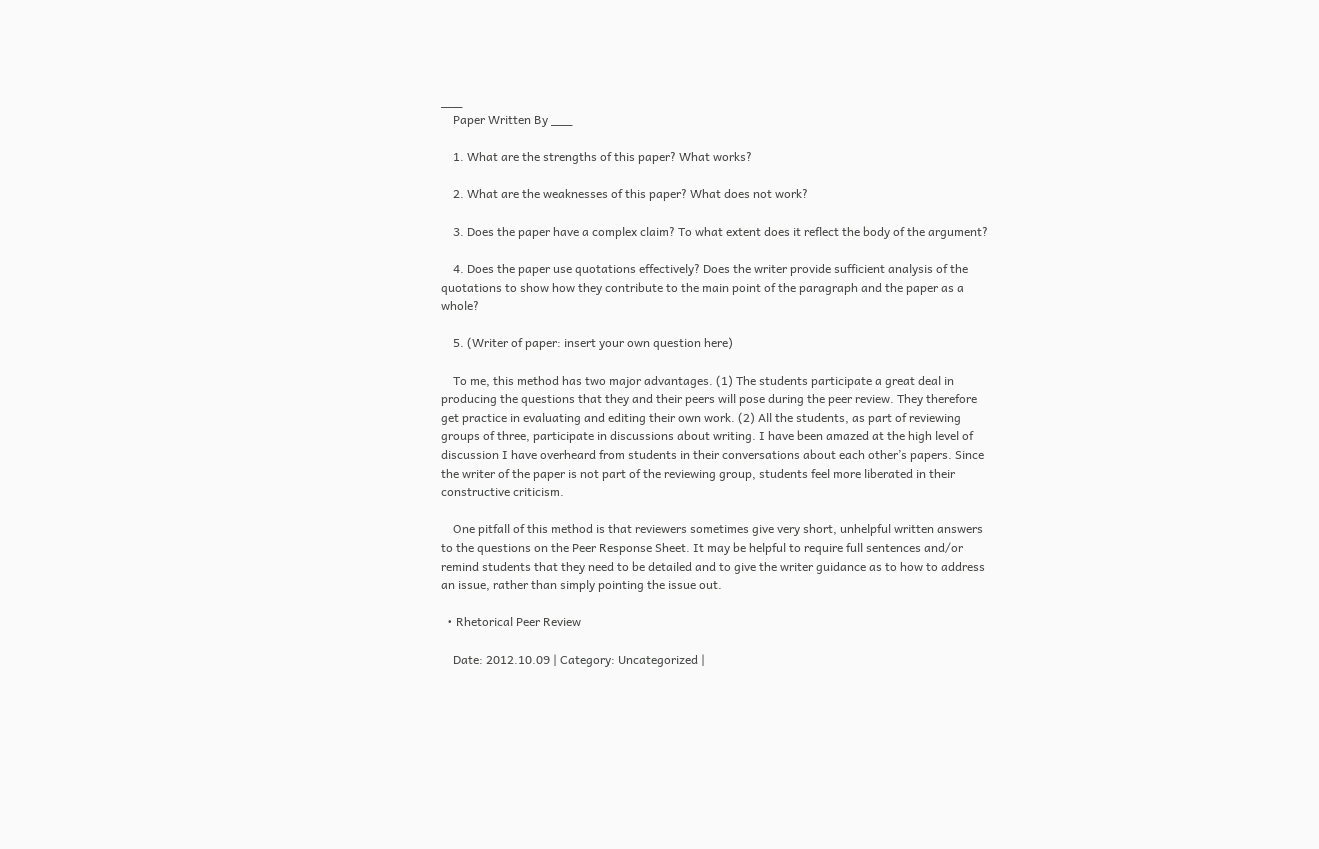___
    Paper Written By ___

    1. What are the strengths of this paper? What works?

    2. What are the weaknesses of this paper? What does not work?

    3. Does the paper have a complex claim? To what extent does it reflect the body of the argument?

    4. Does the paper use quotations effectively? Does the writer provide sufficient analysis of the quotations to show how they contribute to the main point of the paragraph and the paper as a whole?

    5. (Writer of paper: insert your own question here)

    To me, this method has two major advantages. (1) The students participate a great deal in producing the questions that they and their peers will pose during the peer review. They therefore get practice in evaluating and editing their own work. (2) All the students, as part of reviewing groups of three, participate in discussions about writing. I have been amazed at the high level of discussion I have overheard from students in their conversations about each other’s papers. Since the writer of the paper is not part of the reviewing group, students feel more liberated in their constructive criticism.

    One pitfall of this method is that reviewers sometimes give very short, unhelpful written answers to the questions on the Peer Response Sheet. It may be helpful to require full sentences and/or remind students that they need to be detailed and to give the writer guidance as to how to address an issue, rather than simply pointing the issue out.

  • Rhetorical Peer Review

    Date: 2012.10.09 | Category: Uncategorized |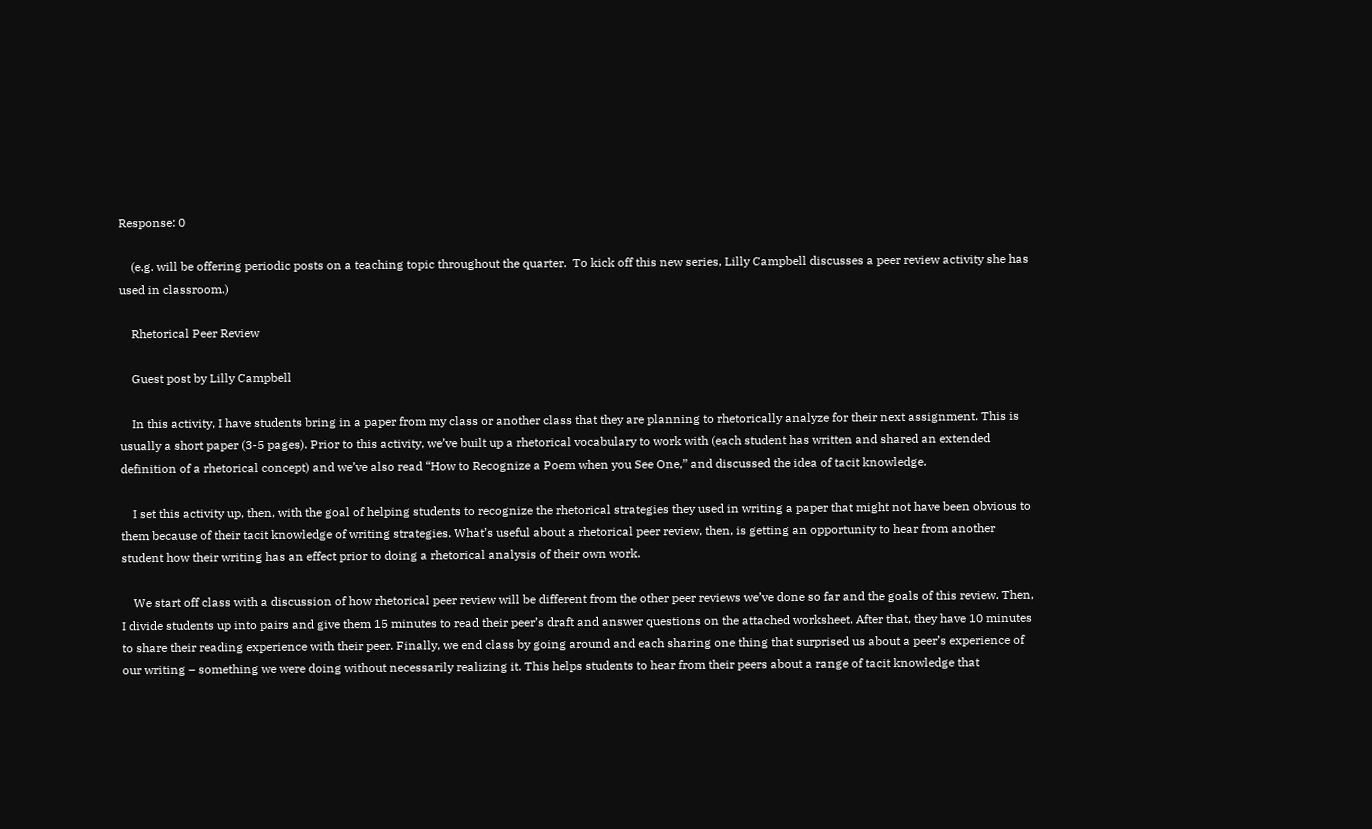Response: 0

    (e.g. will be offering periodic posts on a teaching topic throughout the quarter.  To kick off this new series, Lilly Campbell discusses a peer review activity she has used in classroom.)

    Rhetorical Peer Review

    Guest post by Lilly Campbell

    In this activity, I have students bring in a paper from my class or another class that they are planning to rhetorically analyze for their next assignment. This is usually a short paper (3-5 pages). Prior to this activity, we’ve built up a rhetorical vocabulary to work with (each student has written and shared an extended definition of a rhetorical concept) and we’ve also read “How to Recognize a Poem when you See One,” and discussed the idea of tacit knowledge.

    I set this activity up, then, with the goal of helping students to recognize the rhetorical strategies they used in writing a paper that might not have been obvious to them because of their tacit knowledge of writing strategies. What’s useful about a rhetorical peer review, then, is getting an opportunity to hear from another student how their writing has an effect prior to doing a rhetorical analysis of their own work.

    We start off class with a discussion of how rhetorical peer review will be different from the other peer reviews we’ve done so far and the goals of this review. Then, I divide students up into pairs and give them 15 minutes to read their peer’s draft and answer questions on the attached worksheet. After that, they have 10 minutes to share their reading experience with their peer. Finally, we end class by going around and each sharing one thing that surprised us about a peer’s experience of our writing – something we were doing without necessarily realizing it. This helps students to hear from their peers about a range of tacit knowledge that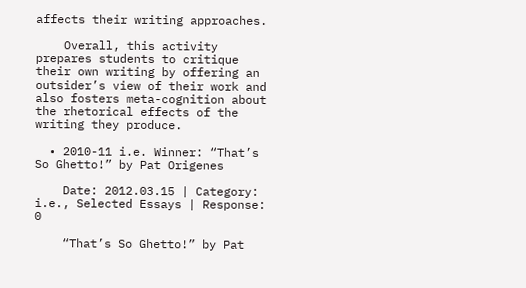affects their writing approaches.

    Overall, this activity prepares students to critique their own writing by offering an outsider’s view of their work and also fosters meta-cognition about the rhetorical effects of the writing they produce.

  • 2010-11 i.e. Winner: “That’s So Ghetto!” by Pat Origenes

    Date: 2012.03.15 | Category: i.e., Selected Essays | Response: 0

    “That’s So Ghetto!” by Pat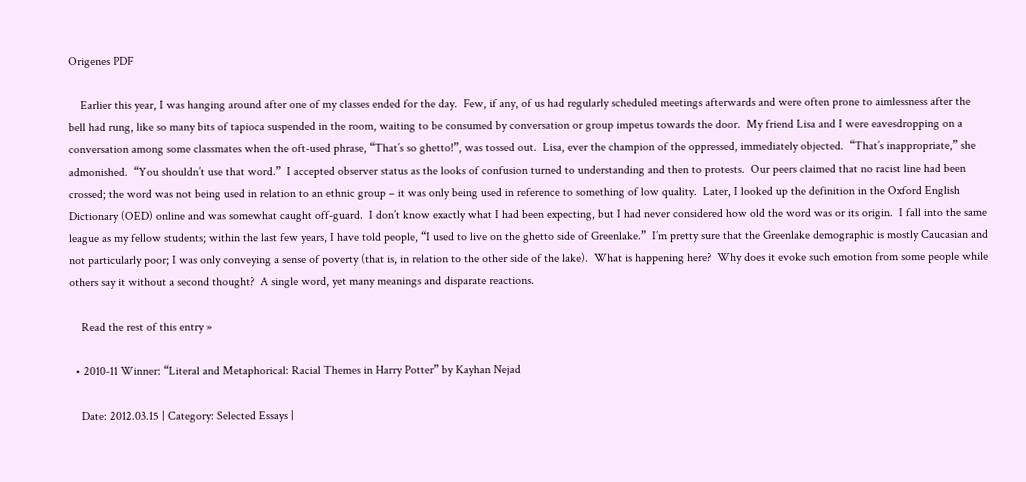Origenes PDF

    Earlier this year, I was hanging around after one of my classes ended for the day.  Few, if any, of us had regularly scheduled meetings afterwards and were often prone to aimlessness after the bell had rung, like so many bits of tapioca suspended in the room, waiting to be consumed by conversation or group impetus towards the door.  My friend Lisa and I were eavesdropping on a conversation among some classmates when the oft-used phrase, “That’s so ghetto!”, was tossed out.  Lisa, ever the champion of the oppressed, immediately objected.  “That’s inappropriate,” she admonished.  “You shouldn’t use that word.”  I accepted observer status as the looks of confusion turned to understanding and then to protests.  Our peers claimed that no racist line had been crossed; the word was not being used in relation to an ethnic group – it was only being used in reference to something of low quality.  Later, I looked up the definition in the Oxford English Dictionary (OED) online and was somewhat caught off-guard.  I don’t know exactly what I had been expecting, but I had never considered how old the word was or its origin.  I fall into the same league as my fellow students; within the last few years, I have told people, “I used to live on the ghetto side of Greenlake.”  I’m pretty sure that the Greenlake demographic is mostly Caucasian and not particularly poor; I was only conveying a sense of poverty (that is, in relation to the other side of the lake).  What is happening here?  Why does it evoke such emotion from some people while others say it without a second thought?  A single word, yet many meanings and disparate reactions.

    Read the rest of this entry »

  • 2010-11 Winner: “Literal and Metaphorical: Racial Themes in Harry Potter” by Kayhan Nejad

    Date: 2012.03.15 | Category: Selected Essays |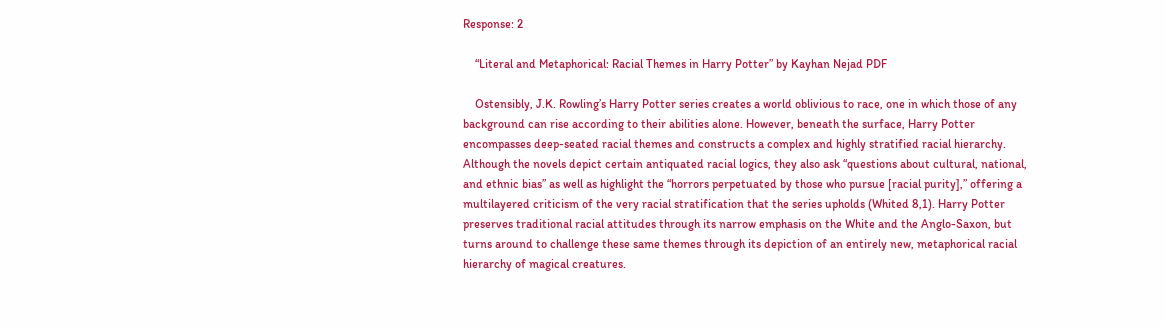Response: 2

    “Literal and Metaphorical: Racial Themes in Harry Potter” by Kayhan Nejad PDF

    Ostensibly, J.K. Rowling’s Harry Potter series creates a world oblivious to race, one in which those of any background can rise according to their abilities alone. However, beneath the surface, Harry Potter encompasses deep-seated racial themes and constructs a complex and highly stratified racial hierarchy. Although the novels depict certain antiquated racial logics, they also ask “questions about cultural, national, and ethnic bias” as well as highlight the “horrors perpetuated by those who pursue [racial purity],” offering a multilayered criticism of the very racial stratification that the series upholds (Whited 8,1). Harry Potter preserves traditional racial attitudes through its narrow emphasis on the White and the Anglo-Saxon, but turns around to challenge these same themes through its depiction of an entirely new, metaphorical racial hierarchy of magical creatures.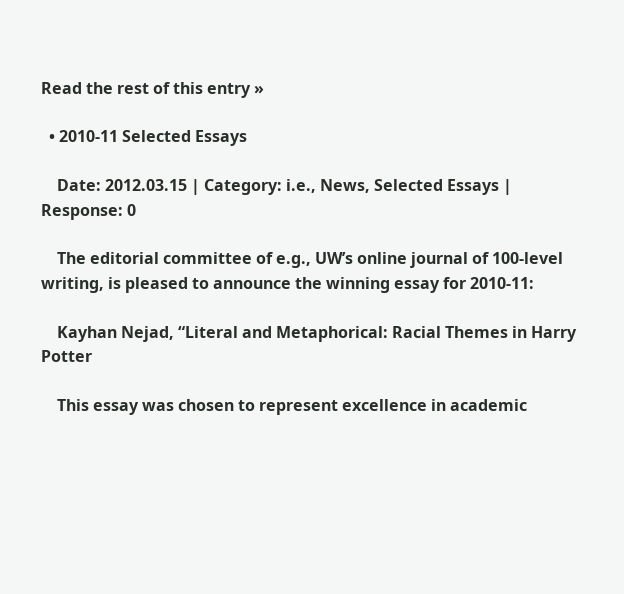Read the rest of this entry »

  • 2010-11 Selected Essays

    Date: 2012.03.15 | Category: i.e., News, Selected Essays | Response: 0

    The editorial committee of e.g., UW’s online journal of 100-level writing, is pleased to announce the winning essay for 2010-11:

    Kayhan Nejad, “Literal and Metaphorical: Racial Themes in Harry Potter

    This essay was chosen to represent excellence in academic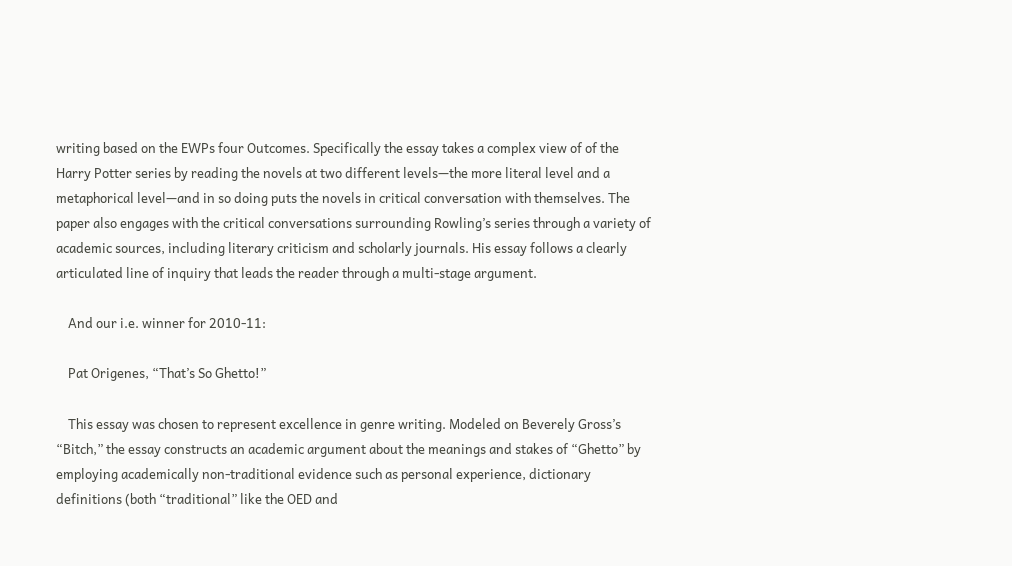writing based on the EWPs four Outcomes. Specifically the essay takes a complex view of of the Harry Potter series by reading the novels at two different levels—the more literal level and a metaphorical level—and in so doing puts the novels in critical conversation with themselves. The paper also engages with the critical conversations surrounding Rowling’s series through a variety of academic sources, including literary criticism and scholarly journals. His essay follows a clearly articulated line of inquiry that leads the reader through a multi-stage argument.

    And our i.e. winner for 2010-11:

    Pat Origenes, “That’s So Ghetto!”

    This essay was chosen to represent excellence in genre writing. Modeled on Beverely Gross’s “Bitch,” the essay constructs an academic argument about the meanings and stakes of “Ghetto” by employing academically non-traditional evidence such as personal experience, dictionary definitions (both “traditional” like the OED and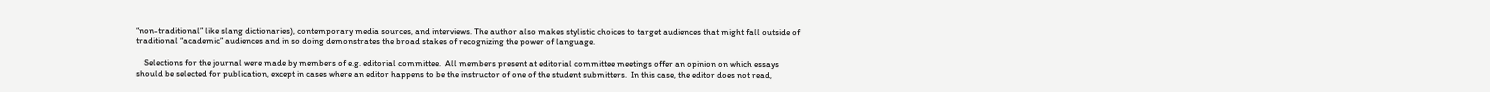“non-traditional” like slang dictionaries), contemporary media sources, and interviews. The author also makes stylistic choices to target audiences that might fall outside of traditional “academic” audiences and in so doing demonstrates the broad stakes of recognizing the power of language.

    Selections for the journal were made by members of e.g. editorial committee.  All members present at editorial committee meetings offer an opinion on which essays should be selected for publication, except in cases where an editor happens to be the instructor of one of the student submitters.  In this case, the editor does not read,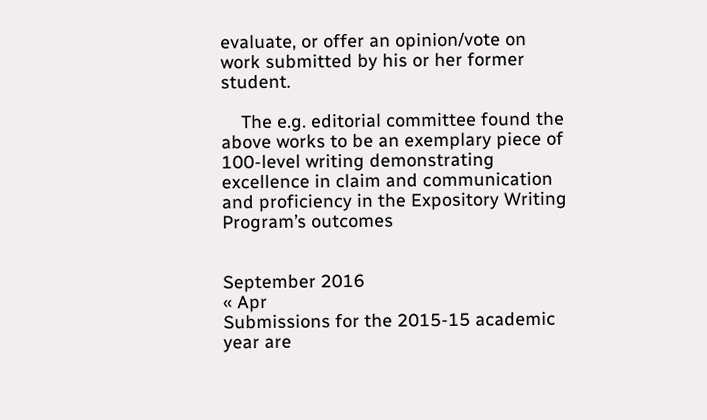evaluate, or offer an opinion/vote on work submitted by his or her former student.

    The e.g. editorial committee found the above works to be an exemplary piece of 100-level writing demonstrating excellence in claim and communication and proficiency in the Expository Writing Program’s outcomes


September 2016
« Apr
Submissions for the 2015-15 academic year are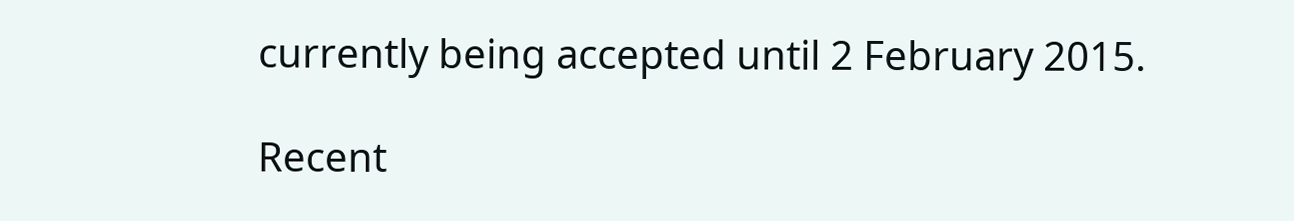currently being accepted until 2 February 2015.

Recent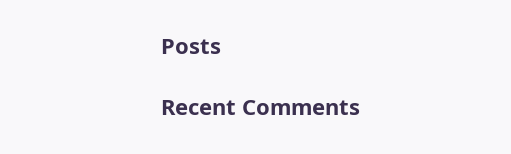Posts

Recent Comments